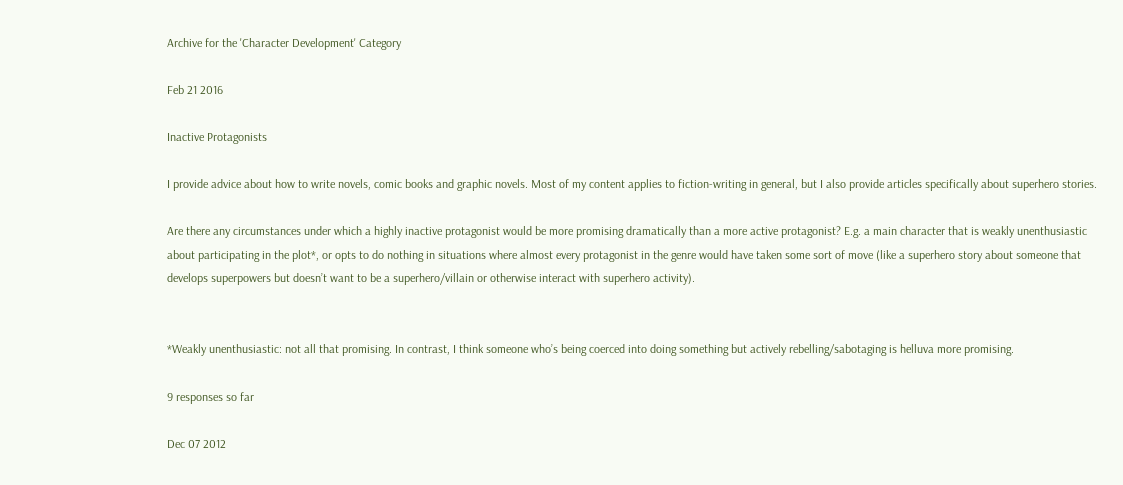Archive for the 'Character Development' Category

Feb 21 2016

Inactive Protagonists

I provide advice about how to write novels, comic books and graphic novels. Most of my content applies to fiction-writing in general, but I also provide articles specifically about superhero stories.

Are there any circumstances under which a highly inactive protagonist would be more promising dramatically than a more active protagonist? E.g. a main character that is weakly unenthusiastic about participating in the plot*, or opts to do nothing in situations where almost every protagonist in the genre would have taken some sort of move (like a superhero story about someone that develops superpowers but doesn’t want to be a superhero/villain or otherwise interact with superhero activity).


*Weakly unenthusiastic: not all that promising. In contrast, I think someone who’s being coerced into doing something but actively rebelling/sabotaging is helluva more promising.

9 responses so far

Dec 07 2012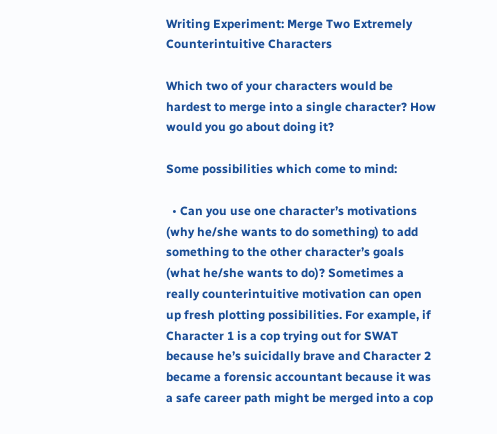Writing Experiment: Merge Two Extremely Counterintuitive Characters

Which two of your characters would be hardest to merge into a single character? How would you go about doing it?

Some possibilities which come to mind:

  • Can you use one character’s motivations (why he/she wants to do something) to add something to the other character’s goals (what he/she wants to do)? Sometimes a really counterintuitive motivation can open up fresh plotting possibilities. For example, if Character 1 is a cop trying out for SWAT because he’s suicidally brave and Character 2 became a forensic accountant because it was a safe career path might be merged into a cop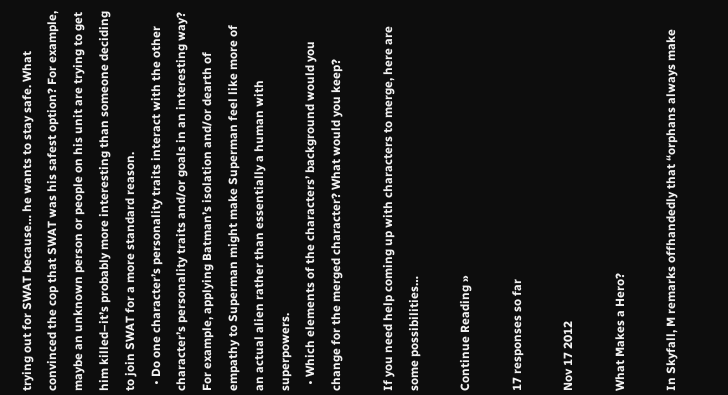trying out for SWAT because… he wants to stay safe. What convinced the cop that SWAT was his safest option? For example, maybe an unknown person or people on his unit are trying to get him killed–it’s probably more interesting than someone deciding to join SWAT for a more standard reason.
  • Do one character’s personality traits interact with the other character’s personality traits and/or goals in an interesting way? For example, applying Batman’s isolation and/or dearth of empathy to Superman might make Superman feel like more of an actual alien rather than essentially a human with superpowers.
  • Which elements of the characters’ background would you change for the merged character? What would you keep?

If you need help coming up with characters to merge, here are some possibilities…

Continue Reading »

17 responses so far

Nov 17 2012

What Makes a Hero?

In Skyfall, M remarks offhandedly that “orphans always make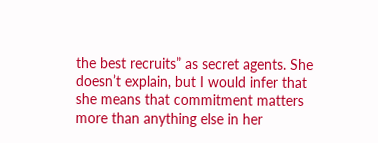the best recruits” as secret agents. She doesn’t explain, but I would infer that she means that commitment matters more than anything else in her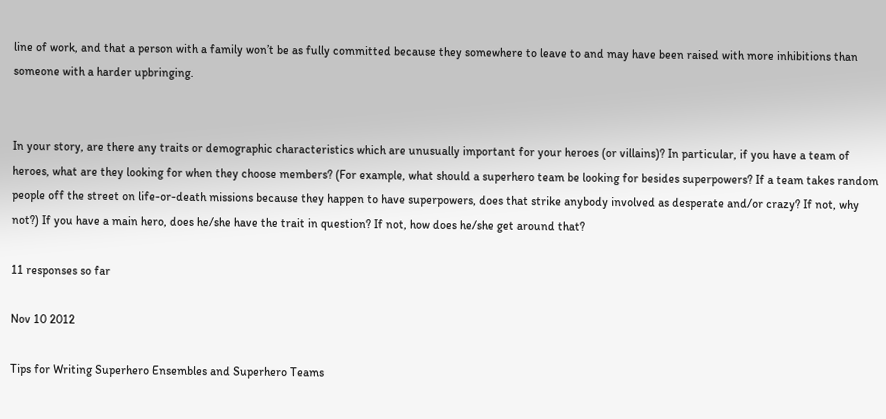line of work, and that a person with a family won’t be as fully committed because they somewhere to leave to and may have been raised with more inhibitions than someone with a harder upbringing.


In your story, are there any traits or demographic characteristics which are unusually important for your heroes (or villains)? In particular, if you have a team of heroes, what are they looking for when they choose members? (For example, what should a superhero team be looking for besides superpowers? If a team takes random people off the street on life-or-death missions because they happen to have superpowers, does that strike anybody involved as desperate and/or crazy? If not, why not?) If you have a main hero, does he/she have the trait in question? If not, how does he/she get around that?

11 responses so far

Nov 10 2012

Tips for Writing Superhero Ensembles and Superhero Teams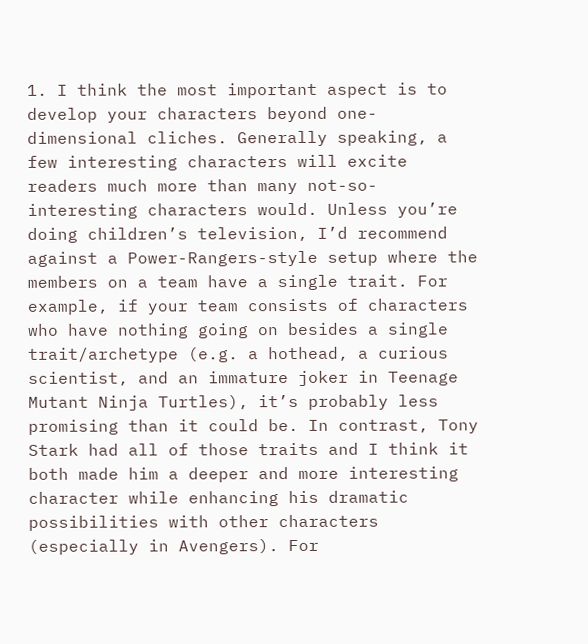1. I think the most important aspect is to develop your characters beyond one-dimensional cliches. Generally speaking, a few interesting characters will excite readers much more than many not-so-interesting characters would. Unless you’re doing children’s television, I’d recommend against a Power-Rangers-style setup where the members on a team have a single trait. For example, if your team consists of characters who have nothing going on besides a single trait/archetype (e.g. a hothead, a curious scientist, and an immature joker in Teenage Mutant Ninja Turtles), it’s probably less promising than it could be. In contrast, Tony Stark had all of those traits and I think it both made him a deeper and more interesting character while enhancing his dramatic possibilities with other characters (especially in Avengers). For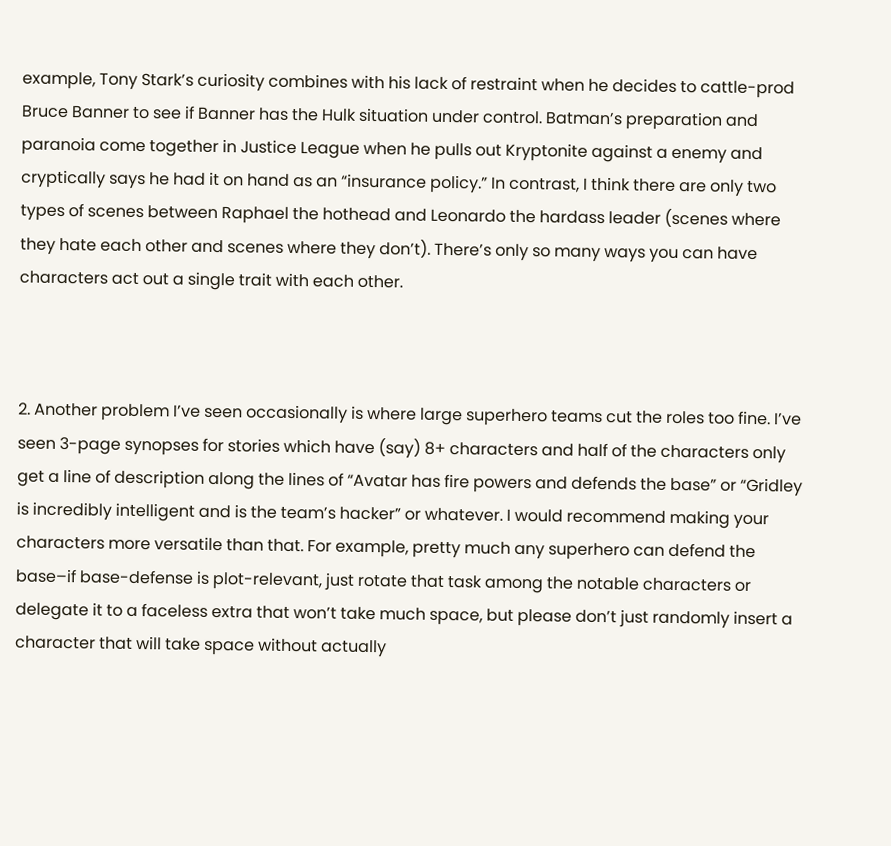example, Tony Stark’s curiosity combines with his lack of restraint when he decides to cattle-prod Bruce Banner to see if Banner has the Hulk situation under control. Batman’s preparation and paranoia come together in Justice League when he pulls out Kryptonite against a enemy and cryptically says he had it on hand as an “insurance policy.” In contrast, I think there are only two types of scenes between Raphael the hothead and Leonardo the hardass leader (scenes where they hate each other and scenes where they don’t). There’s only so many ways you can have characters act out a single trait with each other.



2. Another problem I’ve seen occasionally is where large superhero teams cut the roles too fine. I’ve seen 3-page synopses for stories which have (say) 8+ characters and half of the characters only get a line of description along the lines of “Avatar has fire powers and defends the base” or “Gridley is incredibly intelligent and is the team’s hacker” or whatever. I would recommend making your characters more versatile than that. For example, pretty much any superhero can defend the base–if base-defense is plot-relevant, just rotate that task among the notable characters or delegate it to a faceless extra that won’t take much space, but please don’t just randomly insert a character that will take space without actually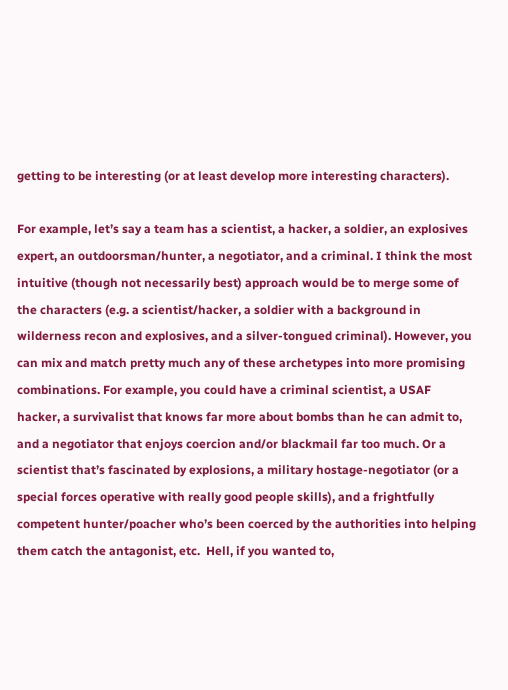getting to be interesting (or at least develop more interesting characters).

For example, let’s say a team has a scientist, a hacker, a soldier, an explosives expert, an outdoorsman/hunter, a negotiator, and a criminal. I think the most intuitive (though not necessarily best) approach would be to merge some of the characters (e.g. a scientist/hacker, a soldier with a background in wilderness recon and explosives, and a silver-tongued criminal). However, you can mix and match pretty much any of these archetypes into more promising combinations. For example, you could have a criminal scientist, a USAF hacker, a survivalist that knows far more about bombs than he can admit to, and a negotiator that enjoys coercion and/or blackmail far too much. Or a scientist that’s fascinated by explosions, a military hostage-negotiator (or a special forces operative with really good people skills), and a frightfully competent hunter/poacher who’s been coerced by the authorities into helping them catch the antagonist, etc.  Hell, if you wanted to,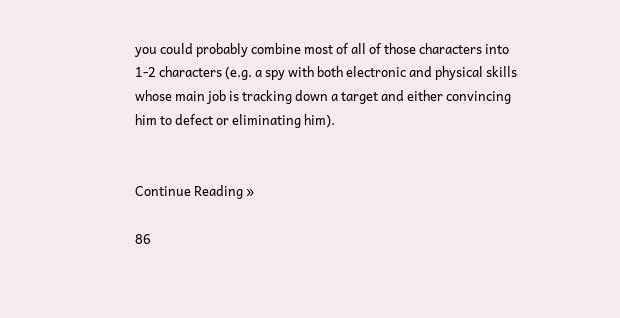you could probably combine most of all of those characters into 1-2 characters (e.g. a spy with both electronic and physical skills whose main job is tracking down a target and either convincing him to defect or eliminating him).


Continue Reading »

86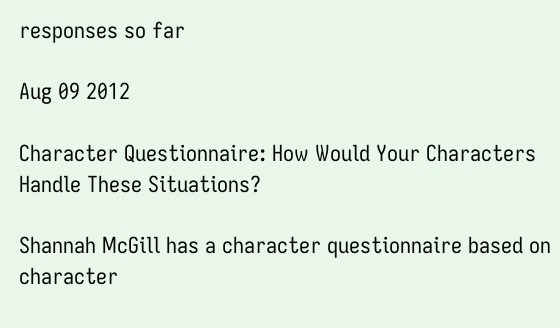responses so far

Aug 09 2012

Character Questionnaire: How Would Your Characters Handle These Situations?

Shannah McGill has a character questionnaire based on character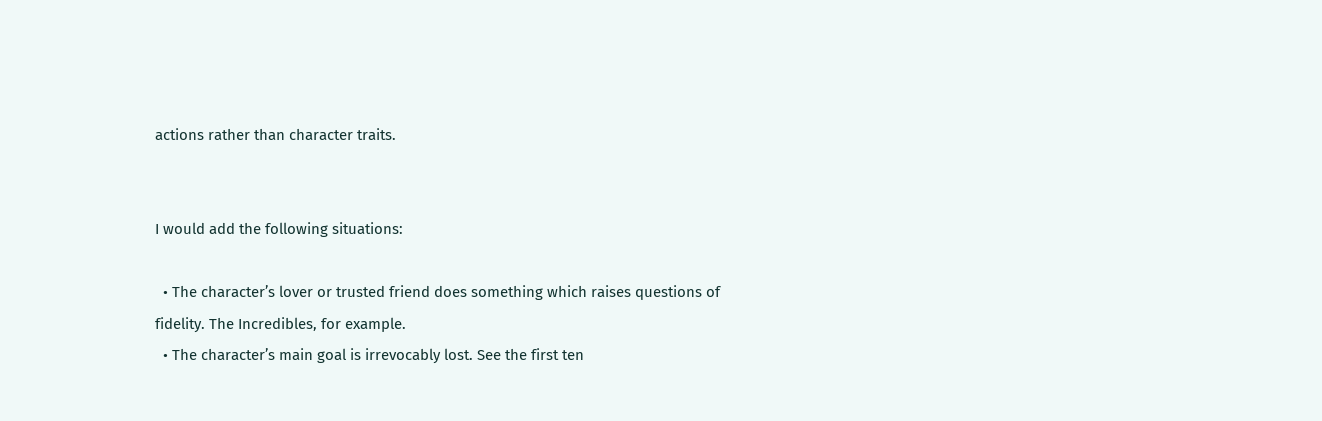actions rather than character traits.


I would add the following situations:

  • The character’s lover or trusted friend does something which raises questions of fidelity. The Incredibles, for example.
  • The character’s main goal is irrevocably lost. See the first ten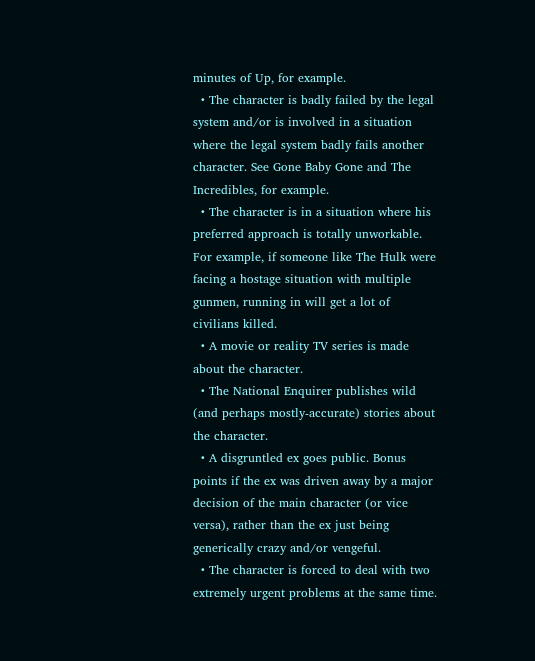minutes of Up, for example.
  • The character is badly failed by the legal system and/or is involved in a situation where the legal system badly fails another character. See Gone Baby Gone and The Incredibles, for example.
  • The character is in a situation where his preferred approach is totally unworkable. For example, if someone like The Hulk were facing a hostage situation with multiple gunmen, running in will get a lot of civilians killed.
  • A movie or reality TV series is made about the character.
  • The National Enquirer publishes wild (and perhaps mostly-accurate) stories about the character.
  • A disgruntled ex goes public. Bonus points if the ex was driven away by a major decision of the main character (or vice versa), rather than the ex just being generically crazy and/or vengeful.
  • The character is forced to deal with two extremely urgent problems at the same time.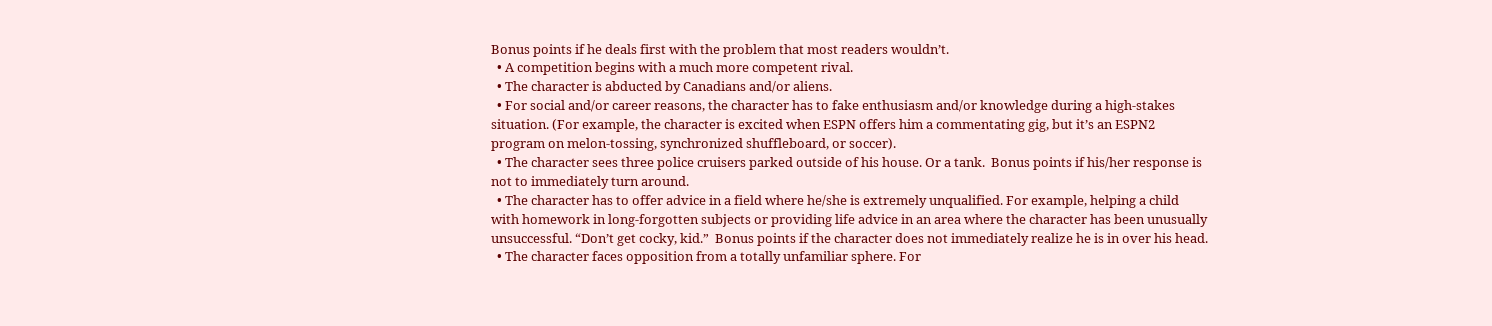Bonus points if he deals first with the problem that most readers wouldn’t.
  • A competition begins with a much more competent rival.
  • The character is abducted by Canadians and/or aliens.
  • For social and/or career reasons, the character has to fake enthusiasm and/or knowledge during a high-stakes situation. (For example, the character is excited when ESPN offers him a commentating gig, but it’s an ESPN2 program on melon-tossing, synchronized shuffleboard, or soccer).
  • The character sees three police cruisers parked outside of his house. Or a tank.  Bonus points if his/her response is not to immediately turn around.
  • The character has to offer advice in a field where he/she is extremely unqualified. For example, helping a child with homework in long-forgotten subjects or providing life advice in an area where the character has been unusually unsuccessful. “Don’t get cocky, kid.”  Bonus points if the character does not immediately realize he is in over his head.
  • The character faces opposition from a totally unfamiliar sphere. For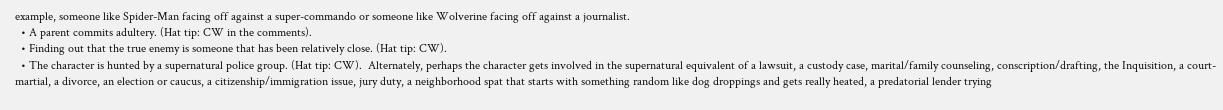example, someone like Spider-Man facing off against a super-commando or someone like Wolverine facing off against a journalist.
  • A parent commits adultery. (Hat tip: CW in the comments).
  • Finding out that the true enemy is someone that has been relatively close. (Hat tip: CW).
  • The character is hunted by a supernatural police group. (Hat tip: CW).  Alternately, perhaps the character gets involved in the supernatural equivalent of a lawsuit, a custody case, marital/family counseling, conscription/drafting, the Inquisition, a court-martial, a divorce, an election or caucus, a citizenship/immigration issue, jury duty, a neighborhood spat that starts with something random like dog droppings and gets really heated, a predatorial lender trying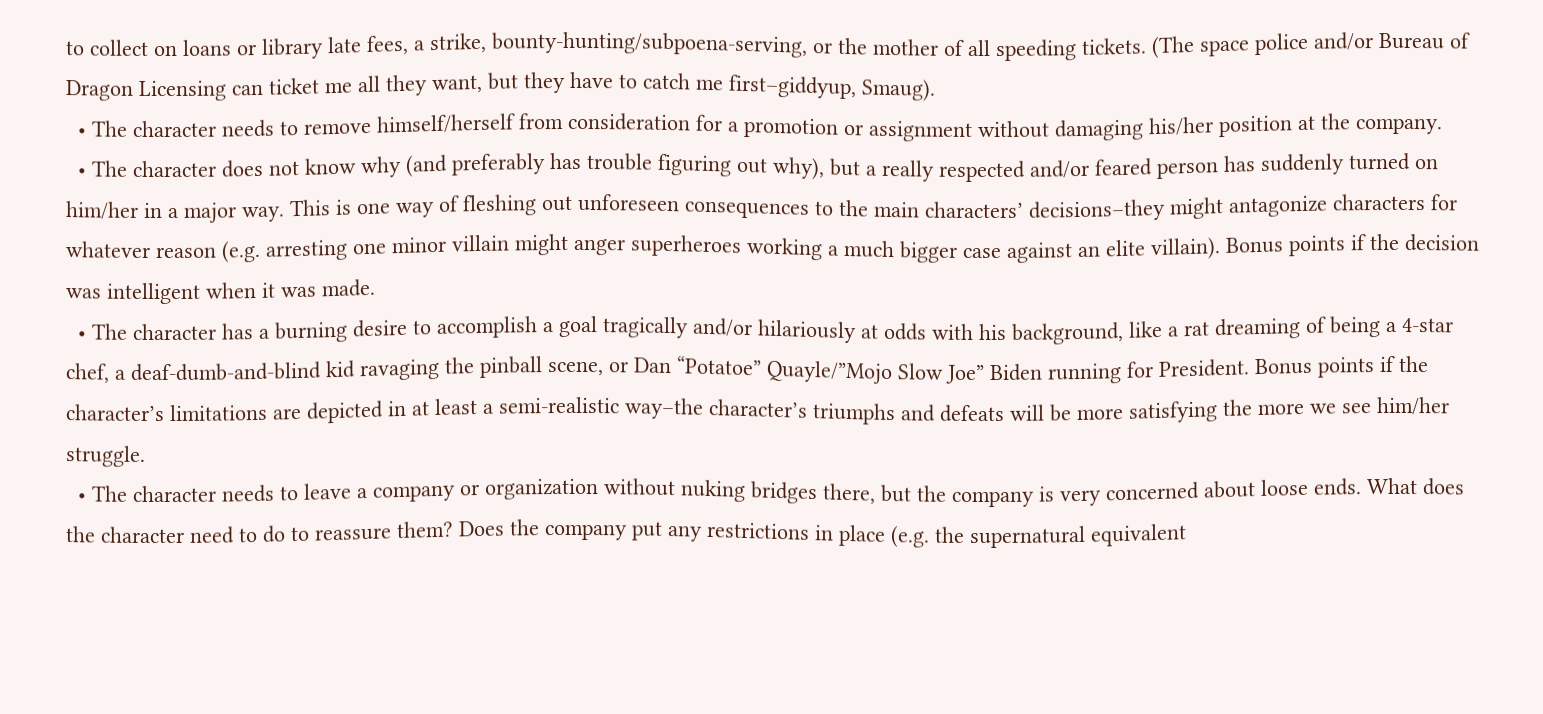to collect on loans or library late fees, a strike, bounty-hunting/subpoena-serving, or the mother of all speeding tickets. (The space police and/or Bureau of Dragon Licensing can ticket me all they want, but they have to catch me first–giddyup, Smaug).
  • The character needs to remove himself/herself from consideration for a promotion or assignment without damaging his/her position at the company.
  • The character does not know why (and preferably has trouble figuring out why), but a really respected and/or feared person has suddenly turned on him/her in a major way. This is one way of fleshing out unforeseen consequences to the main characters’ decisions–they might antagonize characters for whatever reason (e.g. arresting one minor villain might anger superheroes working a much bigger case against an elite villain). Bonus points if the decision was intelligent when it was made.
  • The character has a burning desire to accomplish a goal tragically and/or hilariously at odds with his background, like a rat dreaming of being a 4-star chef, a deaf-dumb-and-blind kid ravaging the pinball scene, or Dan “Potatoe” Quayle/”Mojo Slow Joe” Biden running for President. Bonus points if the character’s limitations are depicted in at least a semi-realistic way–the character’s triumphs and defeats will be more satisfying the more we see him/her struggle.
  • The character needs to leave a company or organization without nuking bridges there, but the company is very concerned about loose ends. What does the character need to do to reassure them? Does the company put any restrictions in place (e.g. the supernatural equivalent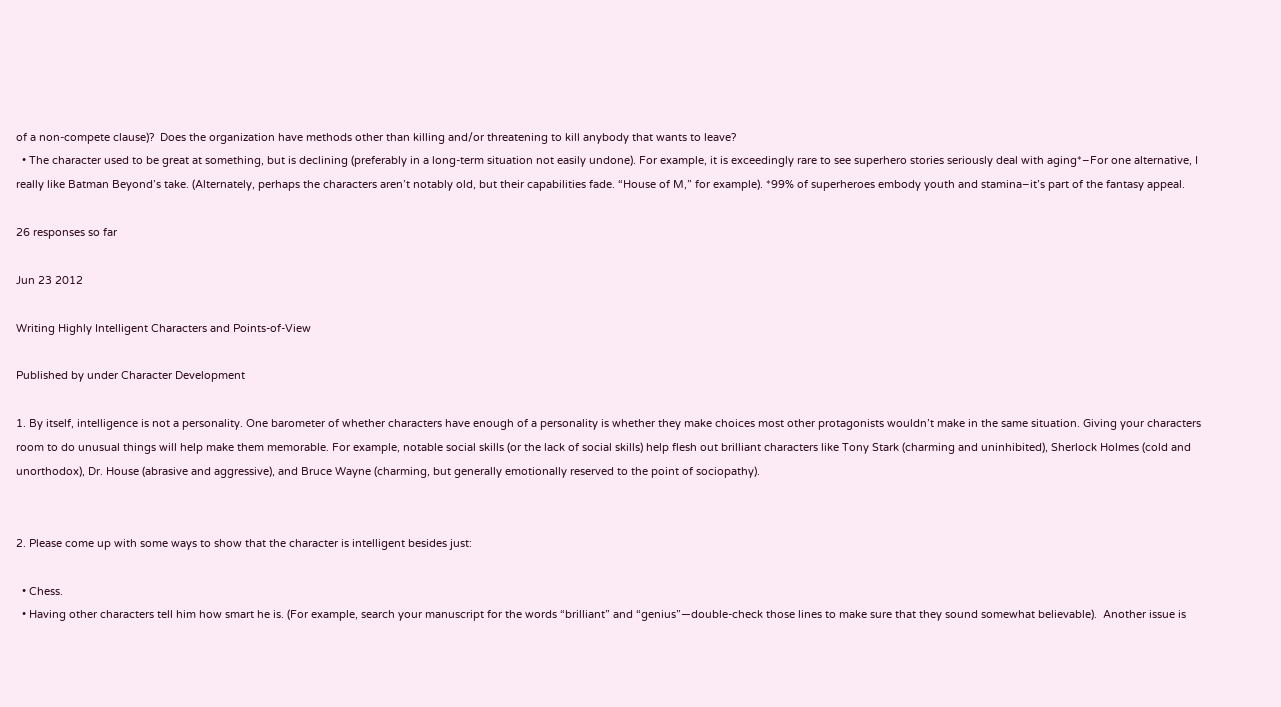of a non-compete clause)?  Does the organization have methods other than killing and/or threatening to kill anybody that wants to leave?
  • The character used to be great at something, but is declining (preferably in a long-term situation not easily undone). For example, it is exceedingly rare to see superhero stories seriously deal with aging*–For one alternative, I really like Batman Beyond’s take. (Alternately, perhaps the characters aren’t notably old, but their capabilities fade. “House of M,” for example). *99% of superheroes embody youth and stamina–it’s part of the fantasy appeal.

26 responses so far

Jun 23 2012

Writing Highly Intelligent Characters and Points-of-View

Published by under Character Development

1. By itself, intelligence is not a personality. One barometer of whether characters have enough of a personality is whether they make choices most other protagonists wouldn’t make in the same situation. Giving your characters room to do unusual things will help make them memorable. For example, notable social skills (or the lack of social skills) help flesh out brilliant characters like Tony Stark (charming and uninhibited), Sherlock Holmes (cold and unorthodox), Dr. House (abrasive and aggressive), and Bruce Wayne (charming, but generally emotionally reserved to the point of sociopathy).


2. Please come up with some ways to show that the character is intelligent besides just:

  • Chess.
  • Having other characters tell him how smart he is. (For example, search your manuscript for the words “brilliant” and “genius”—double-check those lines to make sure that they sound somewhat believable).  Another issue is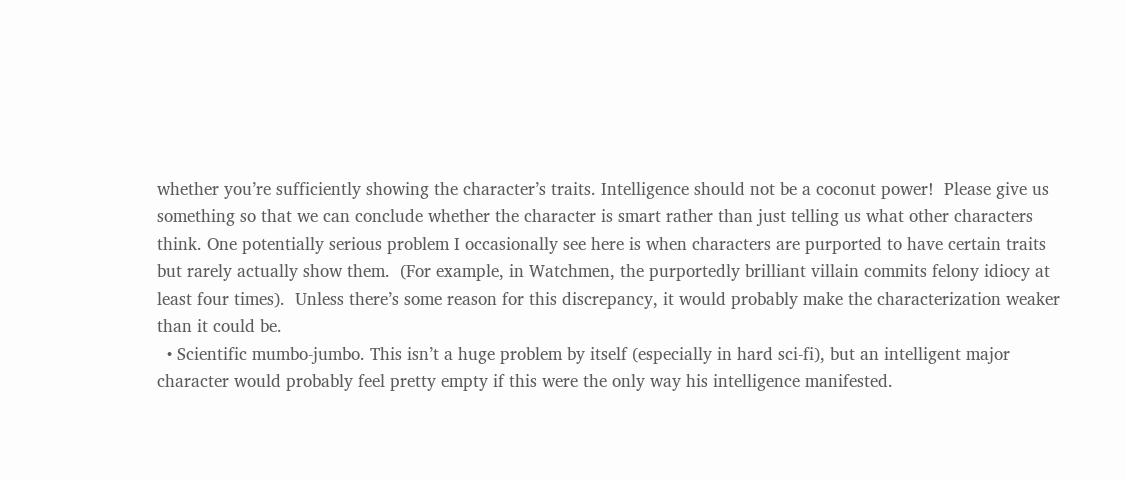whether you’re sufficiently showing the character’s traits. Intelligence should not be a coconut power!  Please give us something so that we can conclude whether the character is smart rather than just telling us what other characters think. One potentially serious problem I occasionally see here is when characters are purported to have certain traits but rarely actually show them.  (For example, in Watchmen, the purportedly brilliant villain commits felony idiocy at least four times).  Unless there’s some reason for this discrepancy, it would probably make the characterization weaker than it could be.
  • Scientific mumbo-jumbo. This isn’t a huge problem by itself (especially in hard sci-fi), but an intelligent major character would probably feel pretty empty if this were the only way his intelligence manifested.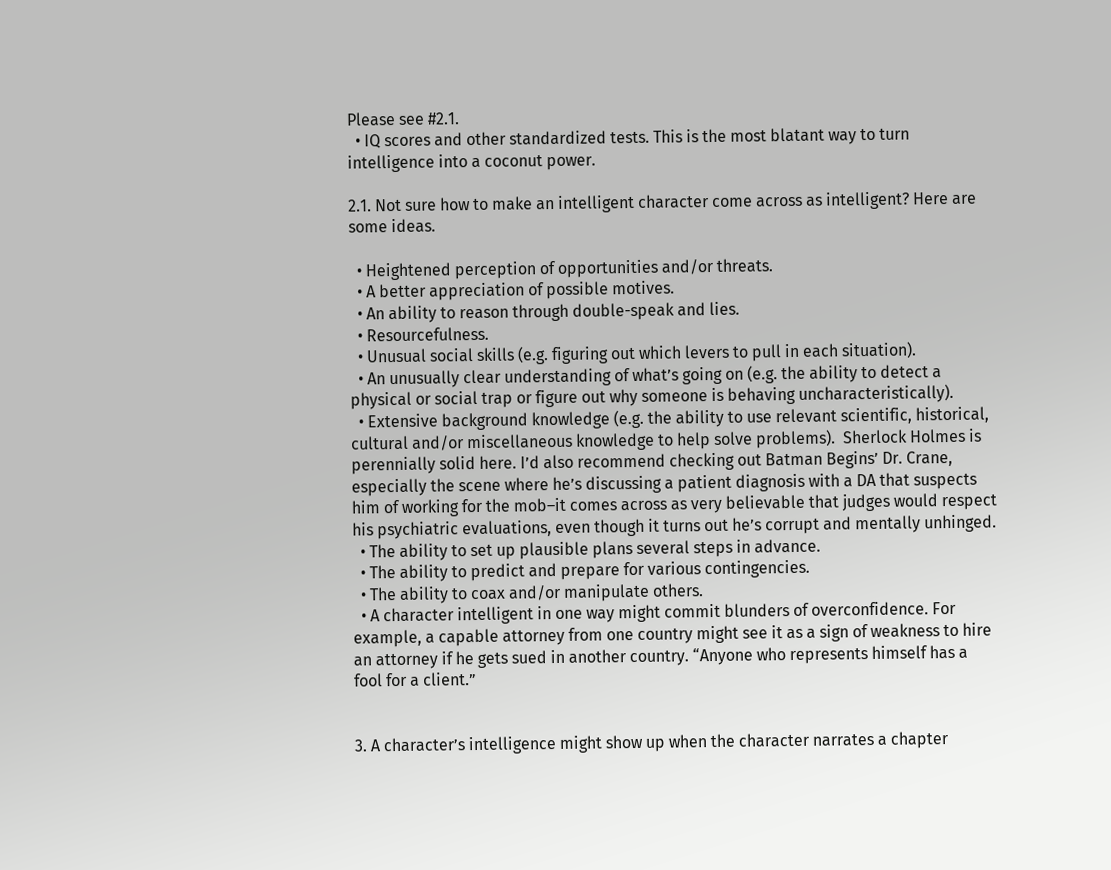Please see #2.1.
  • IQ scores and other standardized tests. This is the most blatant way to turn intelligence into a coconut power.

2.1. Not sure how to make an intelligent character come across as intelligent? Here are some ideas.

  • Heightened perception of opportunities and/or threats.
  • A better appreciation of possible motives.
  • An ability to reason through double-speak and lies.
  • Resourcefulness.
  • Unusual social skills (e.g. figuring out which levers to pull in each situation).
  • An unusually clear understanding of what’s going on (e.g. the ability to detect a physical or social trap or figure out why someone is behaving uncharacteristically).
  • Extensive background knowledge (e.g. the ability to use relevant scientific, historical, cultural and/or miscellaneous knowledge to help solve problems).  Sherlock Holmes is perennially solid here. I’d also recommend checking out Batman Begins’ Dr. Crane, especially the scene where he’s discussing a patient diagnosis with a DA that suspects him of working for the mob–it comes across as very believable that judges would respect his psychiatric evaluations, even though it turns out he’s corrupt and mentally unhinged.
  • The ability to set up plausible plans several steps in advance.
  • The ability to predict and prepare for various contingencies.
  • The ability to coax and/or manipulate others.
  • A character intelligent in one way might commit blunders of overconfidence. For example, a capable attorney from one country might see it as a sign of weakness to hire an attorney if he gets sued in another country. “Anyone who represents himself has a fool for a client.”


3. A character’s intelligence might show up when the character narrates a chapter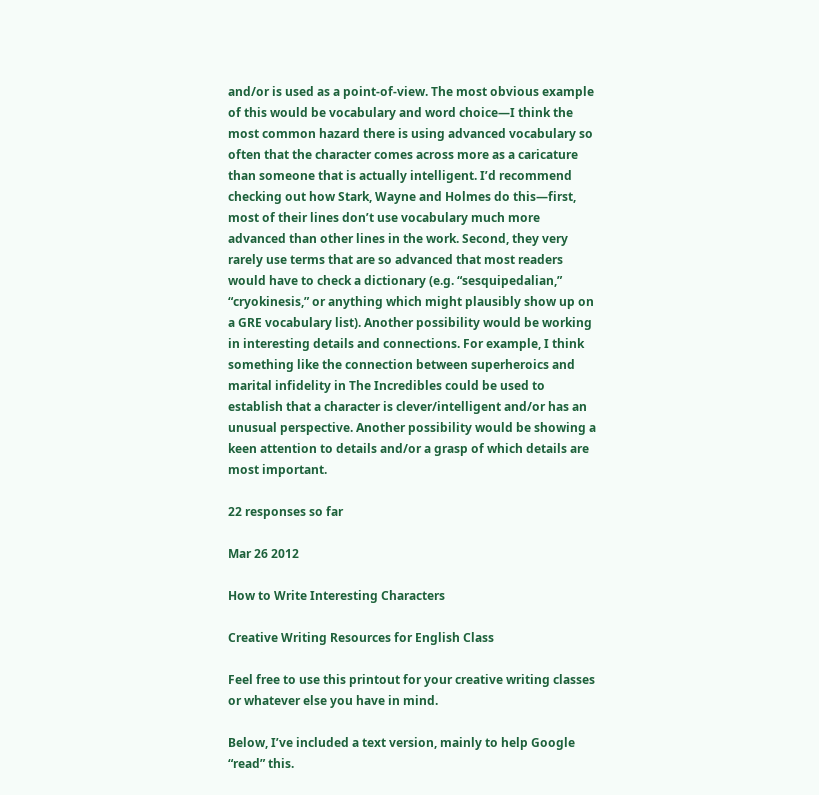and/or is used as a point-of-view. The most obvious example of this would be vocabulary and word choice—I think the most common hazard there is using advanced vocabulary so often that the character comes across more as a caricature than someone that is actually intelligent. I’d recommend checking out how Stark, Wayne and Holmes do this—first, most of their lines don’t use vocabulary much more advanced than other lines in the work. Second, they very rarely use terms that are so advanced that most readers would have to check a dictionary (e.g. “sesquipedalian,” “cryokinesis,” or anything which might plausibly show up on a GRE vocabulary list). Another possibility would be working in interesting details and connections. For example, I think something like the connection between superheroics and marital infidelity in The Incredibles could be used to establish that a character is clever/intelligent and/or has an unusual perspective. Another possibility would be showing a keen attention to details and/or a grasp of which details are most important.

22 responses so far

Mar 26 2012

How to Write Interesting Characters

Creative Writing Resources for English Class

Feel free to use this printout for your creative writing classes or whatever else you have in mind.

Below, I’ve included a text version, mainly to help Google “read” this.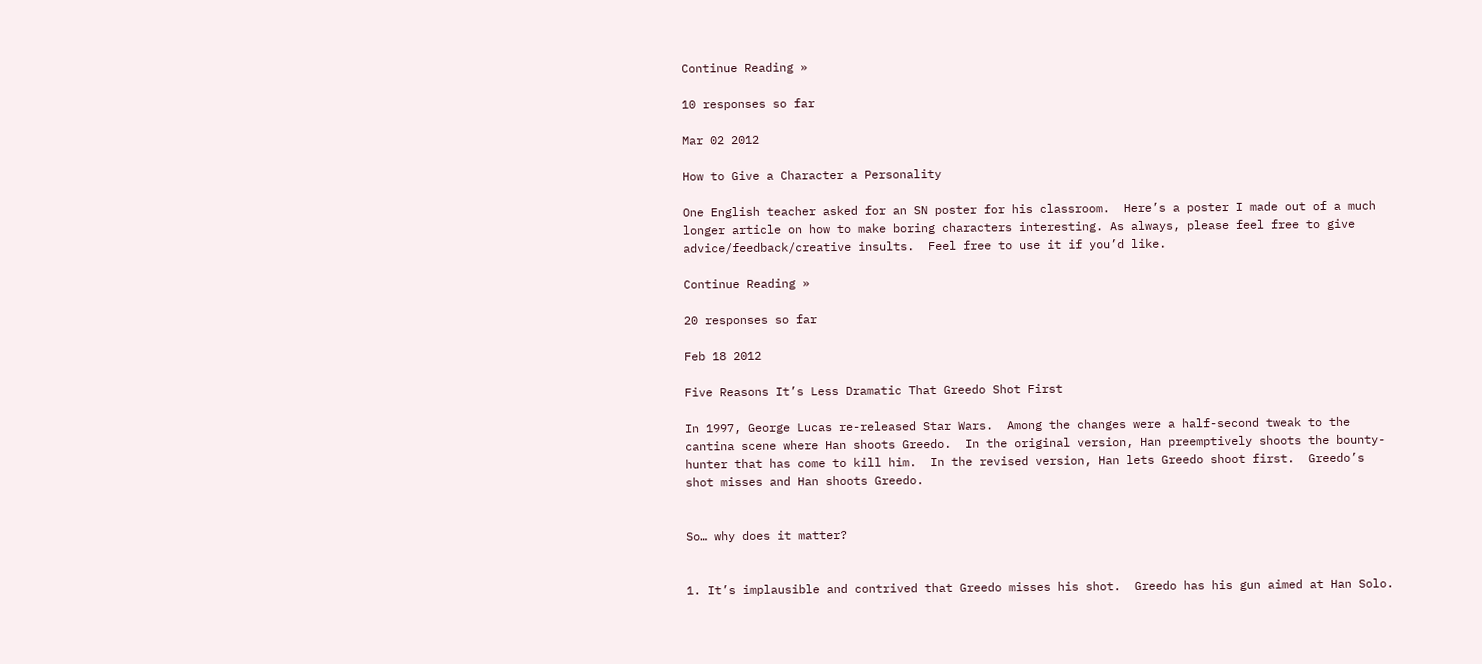Continue Reading »

10 responses so far

Mar 02 2012

How to Give a Character a Personality

One English teacher asked for an SN poster for his classroom.  Here’s a poster I made out of a much longer article on how to make boring characters interesting. As always, please feel free to give advice/feedback/creative insults.  Feel free to use it if you’d like.

Continue Reading »

20 responses so far

Feb 18 2012

Five Reasons It’s Less Dramatic That Greedo Shot First

In 1997, George Lucas re-released Star Wars.  Among the changes were a half-second tweak to the cantina scene where Han shoots Greedo.  In the original version, Han preemptively shoots the bounty-hunter that has come to kill him.  In the revised version, Han lets Greedo shoot first.  Greedo’s shot misses and Han shoots Greedo.


So… why does it matter?


1. It’s implausible and contrived that Greedo misses his shot.  Greedo has his gun aimed at Han Solo.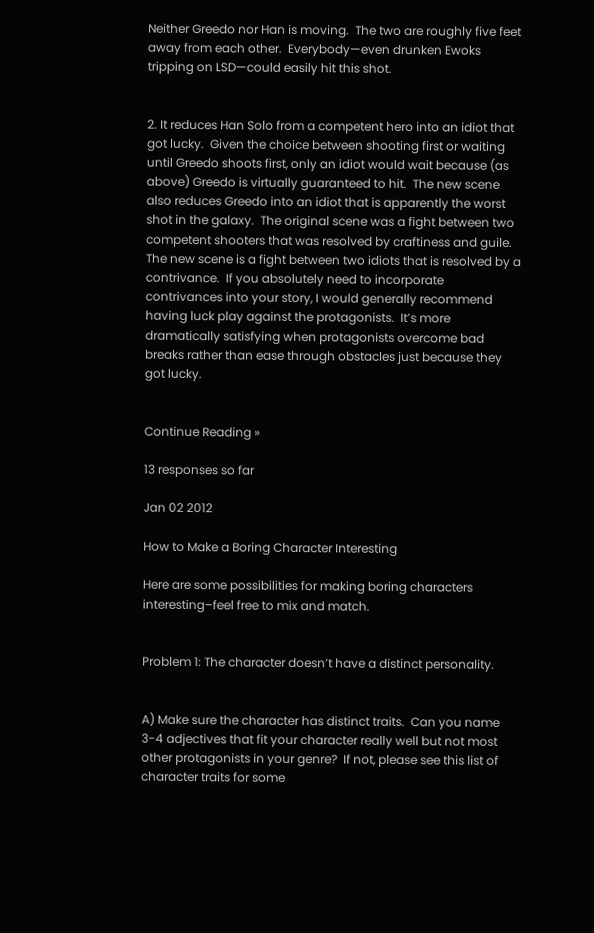Neither Greedo nor Han is moving.  The two are roughly five feet away from each other.  Everybody—even drunken Ewoks tripping on LSD—could easily hit this shot.


2. It reduces Han Solo from a competent hero into an idiot that got lucky.  Given the choice between shooting first or waiting until Greedo shoots first, only an idiot would wait because (as above) Greedo is virtually guaranteed to hit.  The new scene also reduces Greedo into an idiot that is apparently the worst shot in the galaxy.  The original scene was a fight between two competent shooters that was resolved by craftiness and guile.  The new scene is a fight between two idiots that is resolved by a contrivance.  If you absolutely need to incorporate contrivances into your story, I would generally recommend having luck play against the protagonists.  It’s more dramatically satisfying when protagonists overcome bad breaks rather than ease through obstacles just because they got lucky.


Continue Reading »

13 responses so far

Jan 02 2012

How to Make a Boring Character Interesting

Here are some possibilities for making boring characters interesting–feel free to mix and match.


Problem 1: The character doesn’t have a distinct personality.


A) Make sure the character has distinct traits.  Can you name 3-4 adjectives that fit your character really well but not most other protagonists in your genre?  If not, please see this list of character traits for some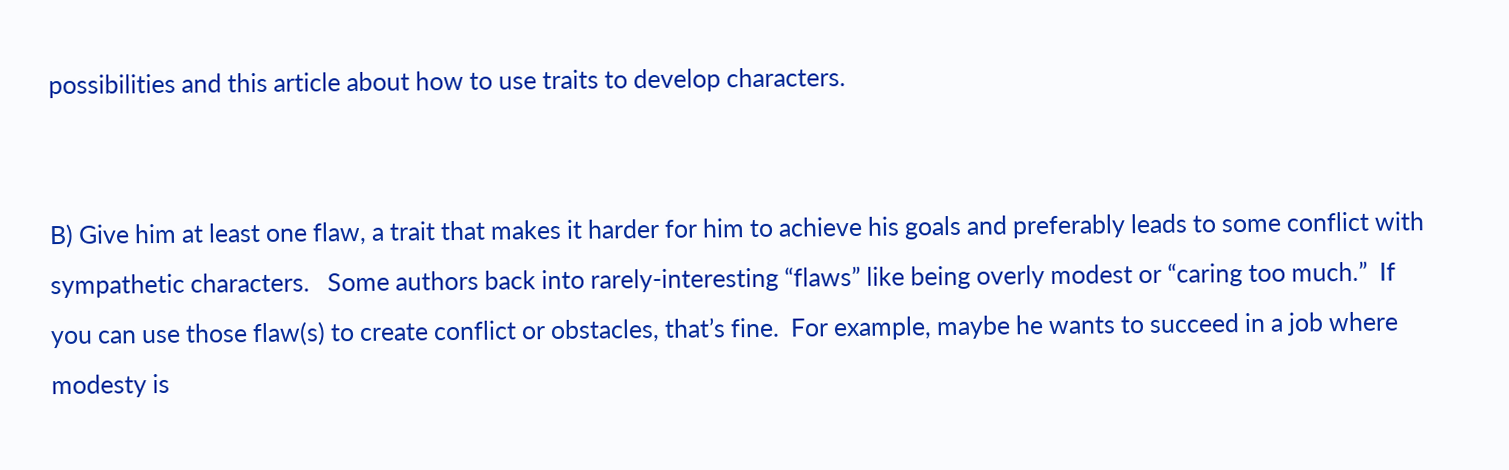possibilities and this article about how to use traits to develop characters.


B) Give him at least one flaw, a trait that makes it harder for him to achieve his goals and preferably leads to some conflict with sympathetic characters.   Some authors back into rarely-interesting “flaws” like being overly modest or “caring too much.”  If you can use those flaw(s) to create conflict or obstacles, that’s fine.  For example, maybe he wants to succeed in a job where modesty is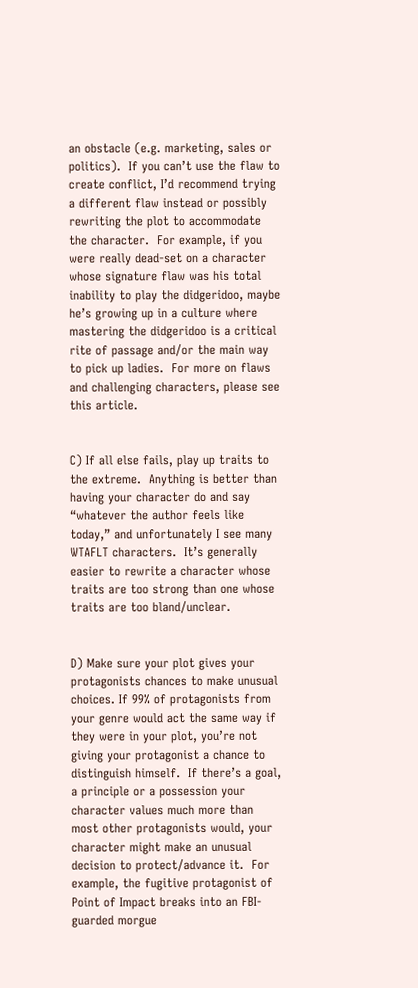an obstacle (e.g. marketing, sales or politics).  If you can’t use the flaw to create conflict, I’d recommend trying a different flaw instead or possibly rewriting the plot to accommodate the character.  For example, if you were really dead-set on a character whose signature flaw was his total inability to play the didgeridoo, maybe he’s growing up in a culture where mastering the didgeridoo is a critical rite of passage and/or the main way to pick up ladies.  For more on flaws and challenging characters, please see this article.


C) If all else fails, play up traits to the extreme.  Anything is better than having your character do and say “whatever the author feels like today,” and unfortunately I see many WTAFLT characters.  It’s generally easier to rewrite a character whose traits are too strong than one whose traits are too bland/unclear.


D) Make sure your plot gives your protagonists chances to make unusual choices. If 99% of protagonists from your genre would act the same way if they were in your plot, you’re not giving your protagonist a chance to distinguish himself.  If there’s a goal, a principle or a possession your character values much more than most other protagonists would, your character might make an unusual decision to protect/advance it.  For example, the fugitive protagonist of Point of Impact breaks into an FBI-guarded morgue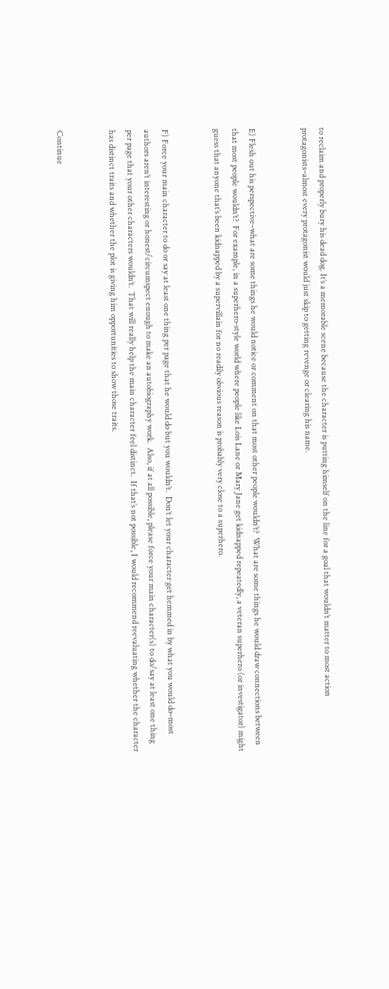to reclaim and properly bury his dead dog. It’s a memorable scene because the character is putting himself on the line for a goal that wouldn’t matter to most action protagonists–almost every protagonist would just skip to getting revenge or clearing his name.


E) Flesh out his perspective–what are some things he would notice or comment on that most other people wouldn’t?  What are some things he would draw connections between that most people wouldn’t?  For example, in a superhero-style world where people like Lois Lane or Mary Jane get kidnapped repeatedly, a veteran superhero (or investigator) might guess that anyone that’s been kidnapped by a supervillain for no readily obvious reason is probably very close to a superhero.


F) Force your main character to do or say at least one thing per page that he would do but you wouldn’t.  Don’t let your character get hemmed in by what you would do–most authors aren’t interesting or honest/circumspect enough to make an autobiography work.  Also, if at all possible, please force your main character(s) to do/say at least one thing per page that your other characters wouldn’t.  That will really help the main character feel distinct.  If that’s not possible, I would recommend reevaluating whether the character has distinct traits and whether the plot is giving him opportunities to show those traits.


Continue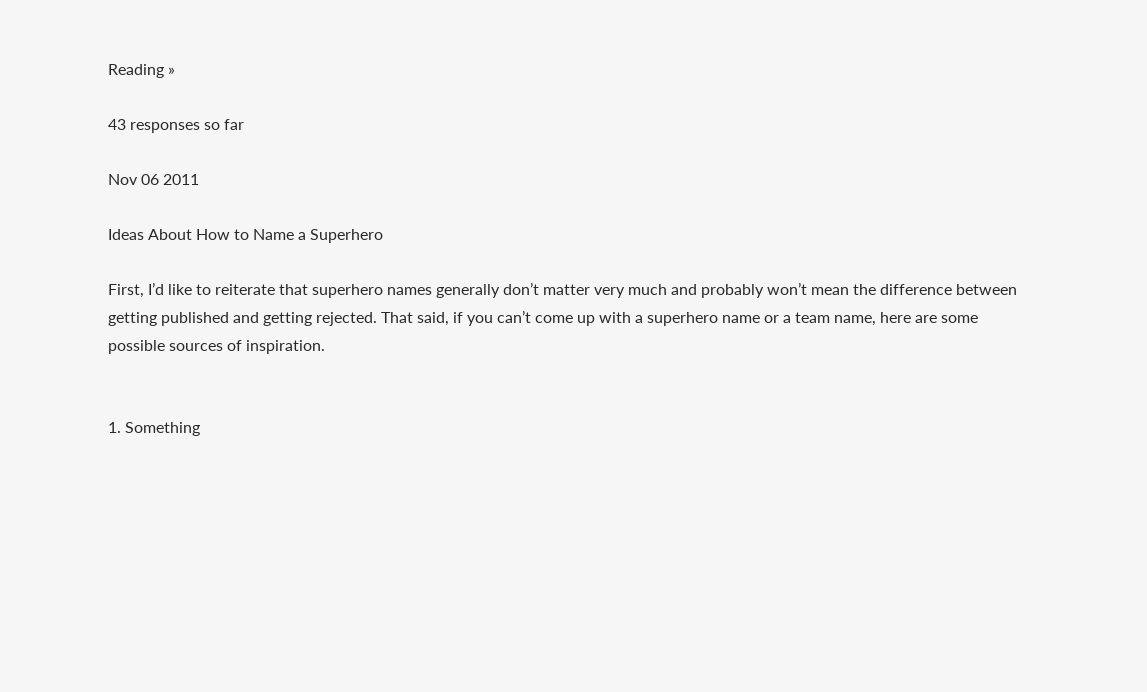Reading »

43 responses so far

Nov 06 2011

Ideas About How to Name a Superhero

First, I’d like to reiterate that superhero names generally don’t matter very much and probably won’t mean the difference between getting published and getting rejected. That said, if you can’t come up with a superhero name or a team name, here are some possible sources of inspiration.


1. Something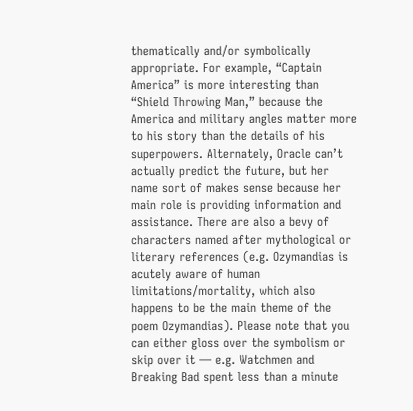thematically and/or symbolically appropriate. For example, “Captain America” is more interesting than “Shield Throwing Man,” because the America and military angles matter more to his story than the details of his superpowers. Alternately, Oracle can’t actually predict the future, but her name sort of makes sense because her main role is providing information and assistance. There are also a bevy of characters named after mythological or literary references (e.g. Ozymandias is acutely aware of human limitations/mortality, which also happens to be the main theme of the poem Ozymandias). Please note that you can either gloss over the symbolism or skip over it — e.g. Watchmen and Breaking Bad spent less than a minute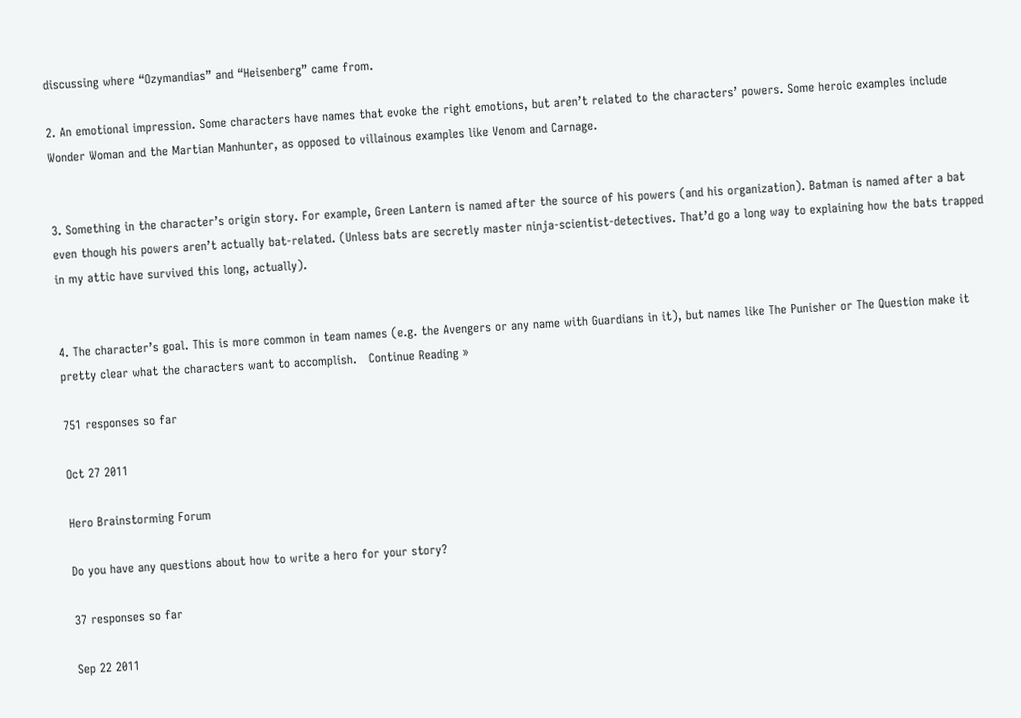discussing where “Ozymandias” and “Heisenberg” came from.

2. An emotional impression. Some characters have names that evoke the right emotions, but aren’t related to the characters’ powers. Some heroic examples include Wonder Woman and the Martian Manhunter, as opposed to villainous examples like Venom and Carnage.


3. Something in the character’s origin story. For example, Green Lantern is named after the source of his powers (and his organization). Batman is named after a bat even though his powers aren’t actually bat-related. (Unless bats are secretly master ninja-scientist-detectives. That’d go a long way to explaining how the bats trapped in my attic have survived this long, actually).


4. The character’s goal. This is more common in team names (e.g. the Avengers or any name with Guardians in it), but names like The Punisher or The Question make it pretty clear what the characters want to accomplish.   Continue Reading »

751 responses so far

Oct 27 2011

Hero Brainstorming Forum

Do you have any questions about how to write a hero for your story?

37 responses so far

Sep 22 2011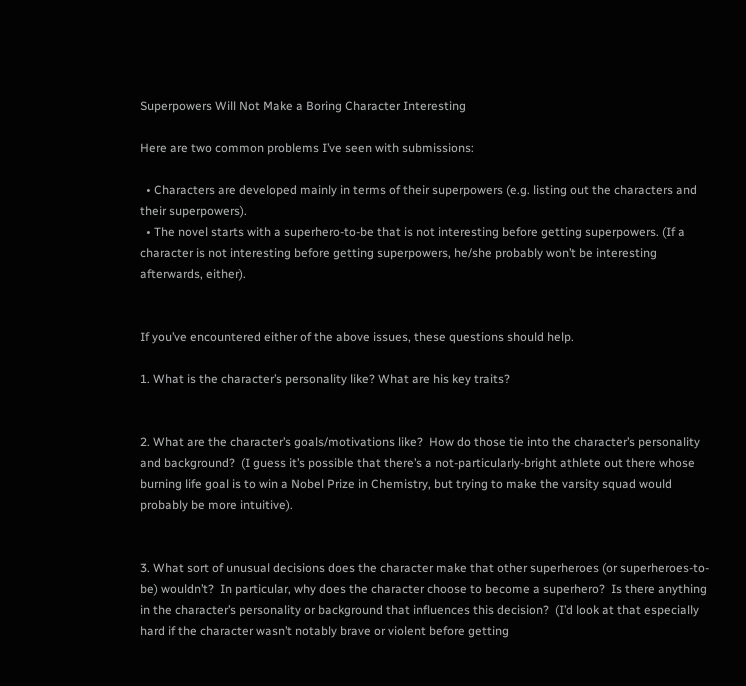Superpowers Will Not Make a Boring Character Interesting

Here are two common problems I’ve seen with submissions:

  • Characters are developed mainly in terms of their superpowers (e.g. listing out the characters and their superpowers).
  • The novel starts with a superhero-to-be that is not interesting before getting superpowers. (If a character is not interesting before getting superpowers, he/she probably won’t be interesting afterwards, either).


If you’ve encountered either of the above issues, these questions should help.

1. What is the character’s personality like? What are his key traits?


2. What are the character’s goals/motivations like?  How do those tie into the character’s personality and background?  (I guess it’s possible that there’s a not-particularly-bright athlete out there whose burning life goal is to win a Nobel Prize in Chemistry, but trying to make the varsity squad would probably be more intuitive).


3. What sort of unusual decisions does the character make that other superheroes (or superheroes-to-be) wouldn’t?  In particular, why does the character choose to become a superhero?  Is there anything in the character’s personality or background that influences this decision?  (I’d look at that especially hard if the character wasn’t notably brave or violent before getting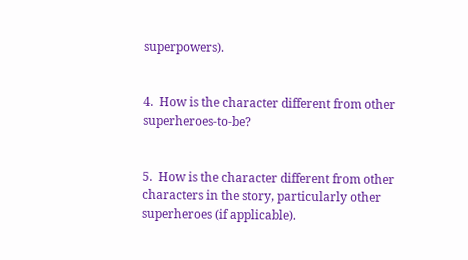superpowers).


4.  How is the character different from other superheroes-to-be?


5.  How is the character different from other characters in the story, particularly other superheroes (if applicable).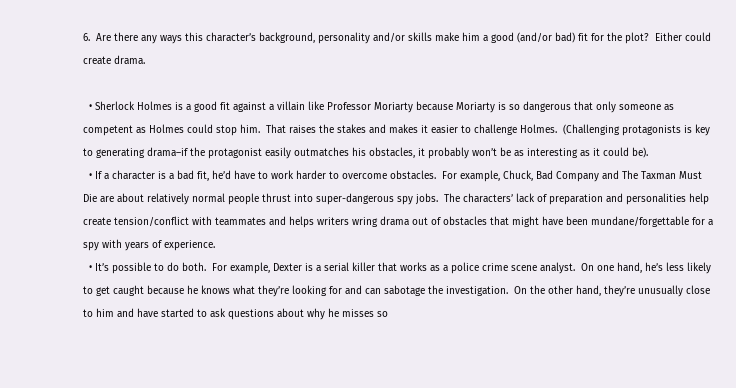6.  Are there any ways this character’s background, personality and/or skills make him a good (and/or bad) fit for the plot?  Either could create drama.

  • Sherlock Holmes is a good fit against a villain like Professor Moriarty because Moriarty is so dangerous that only someone as competent as Holmes could stop him.  That raises the stakes and makes it easier to challenge Holmes.  (Challenging protagonists is key to generating drama–if the protagonist easily outmatches his obstacles, it probably won’t be as interesting as it could be).
  • If a character is a bad fit, he’d have to work harder to overcome obstacles.  For example, Chuck, Bad Company and The Taxman Must Die are about relatively normal people thrust into super-dangerous spy jobs.  The characters’ lack of preparation and personalities help create tension/conflict with teammates and helps writers wring drama out of obstacles that might have been mundane/forgettable for a spy with years of experience.
  • It’s possible to do both.  For example, Dexter is a serial killer that works as a police crime scene analyst.  On one hand, he’s less likely to get caught because he knows what they’re looking for and can sabotage the investigation.  On the other hand, they’re unusually close to him and have started to ask questions about why he misses so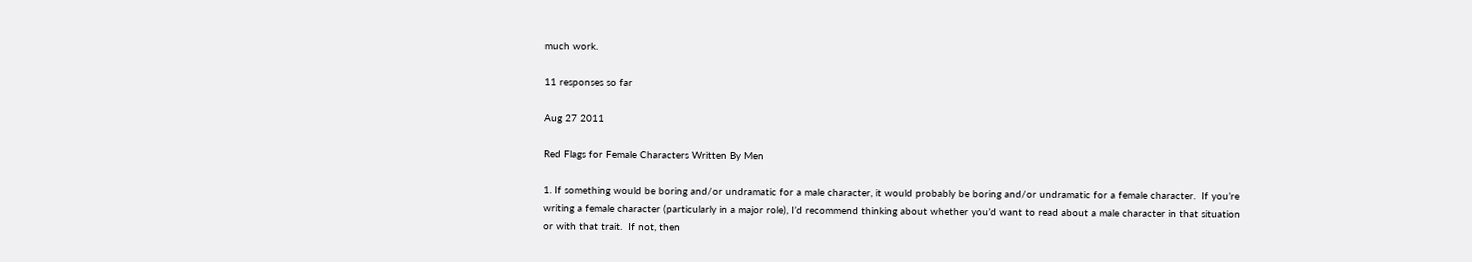much work.

11 responses so far

Aug 27 2011

Red Flags for Female Characters Written By Men

1. If something would be boring and/or undramatic for a male character, it would probably be boring and/or undramatic for a female character.  If you’re writing a female character (particularly in a major role), I’d recommend thinking about whether you’d want to read about a male character in that situation or with that trait.  If not, then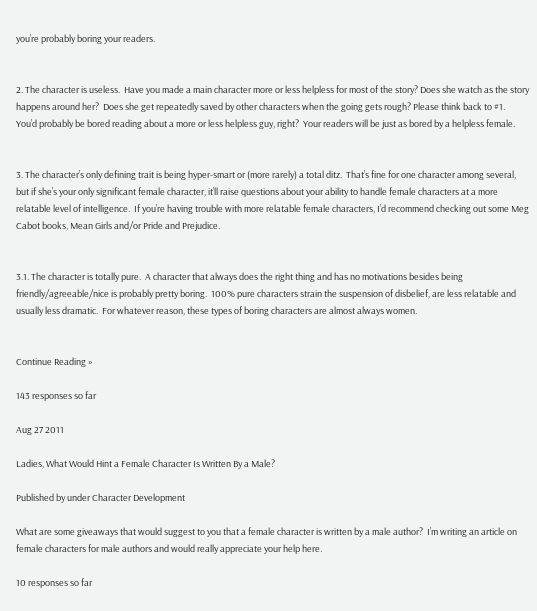you’re probably boring your readers.


2. The character is useless.  Have you made a main character more or less helpless for most of the story? Does she watch as the story happens around her?  Does she get repeatedly saved by other characters when the going gets rough? Please think back to #1.  You’d probably be bored reading about a more or less helpless guy, right?  Your readers will be just as bored by a helpless female.


3. The character’s only defining trait is being hyper-smart or (more rarely) a total ditz.  That’s fine for one character among several, but if she’s your only significant female character, it’ll raise questions about your ability to handle female characters at a more relatable level of intelligence.  If you’re having trouble with more relatable female characters, I’d recommend checking out some Meg Cabot books, Mean Girls and/or Pride and Prejudice.


3.1. The character is totally pure.  A character that always does the right thing and has no motivations besides being friendly/agreeable/nice is probably pretty boring.  100% pure characters strain the suspension of disbelief, are less relatable and usually less dramatic.  For whatever reason, these types of boring characters are almost always women.


Continue Reading »

143 responses so far

Aug 27 2011

Ladies, What Would Hint a Female Character Is Written By a Male?

Published by under Character Development

What are some giveaways that would suggest to you that a female character is written by a male author?  I’m writing an article on female characters for male authors and would really appreciate your help here.

10 responses so far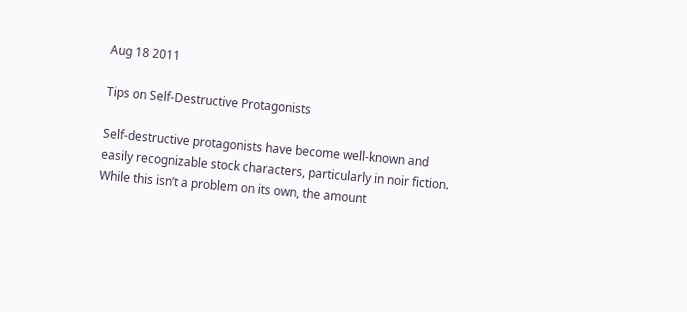Aug 18 2011

Tips on Self-Destructive Protagonists

Self-destructive protagonists have become well-known and easily recognizable stock characters, particularly in noir fiction. While this isn’t a problem on its own, the amount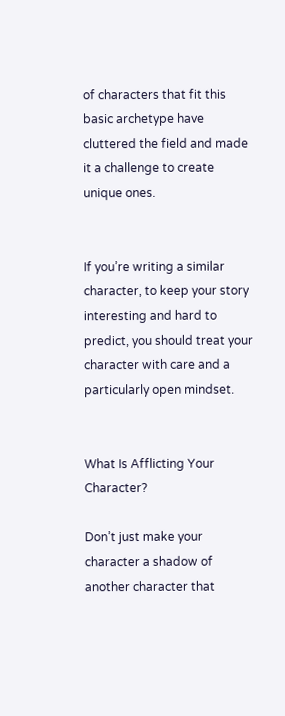of characters that fit this basic archetype have cluttered the field and made it a challenge to create unique ones.


If you’re writing a similar character, to keep your story interesting and hard to predict, you should treat your character with care and a particularly open mindset.


What Is Afflicting Your Character?

Don’t just make your character a shadow of another character that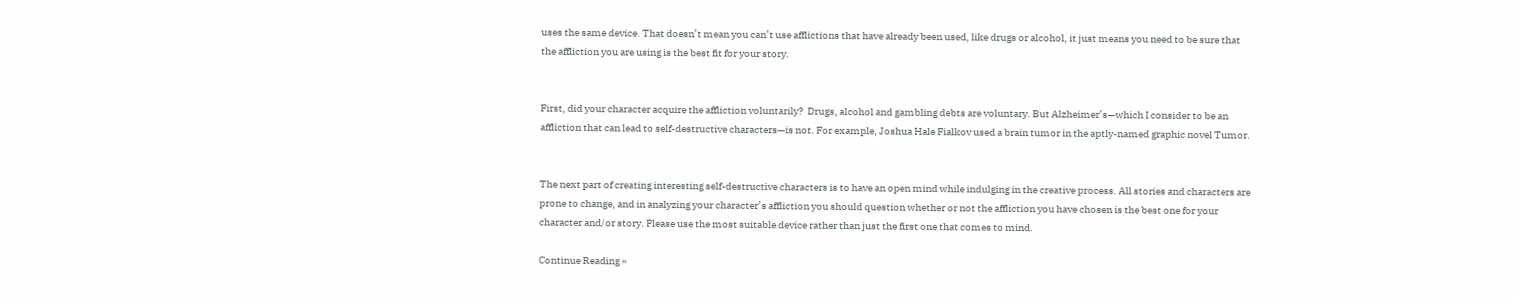uses the same device. That doesn’t mean you can’t use afflictions that have already been used, like drugs or alcohol, it just means you need to be sure that the affliction you are using is the best fit for your story.


First, did your character acquire the affliction voluntarily?  Drugs, alcohol and gambling debts are voluntary. But Alzheimer’s—which I consider to be an affliction that can lead to self-destructive characters—is not. For example, Joshua Hale Fialkov used a brain tumor in the aptly-named graphic novel Tumor.


The next part of creating interesting self-destructive characters is to have an open mind while indulging in the creative process. All stories and characters are prone to change, and in analyzing your character’s affliction you should question whether or not the affliction you have chosen is the best one for your character and/or story. Please use the most suitable device rather than just the first one that comes to mind.

Continue Reading »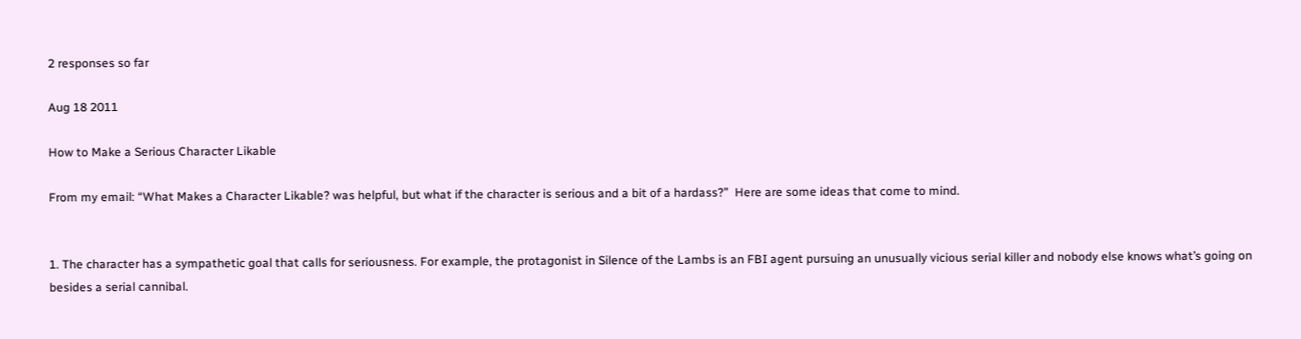2 responses so far

Aug 18 2011

How to Make a Serious Character Likable

From my email: “What Makes a Character Likable? was helpful, but what if the character is serious and a bit of a hardass?”  Here are some ideas that come to mind.


1. The character has a sympathetic goal that calls for seriousness. For example, the protagonist in Silence of the Lambs is an FBI agent pursuing an unusually vicious serial killer and nobody else knows what’s going on besides a serial cannibal.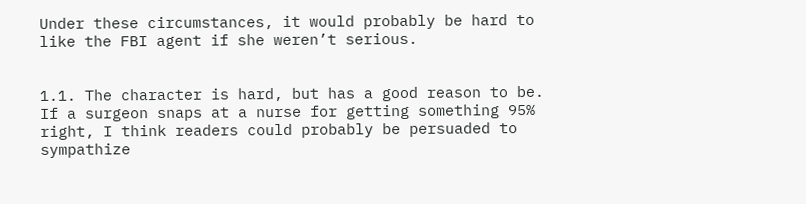Under these circumstances, it would probably be hard to like the FBI agent if she weren’t serious.


1.1. The character is hard, but has a good reason to be. If a surgeon snaps at a nurse for getting something 95% right, I think readers could probably be persuaded to sympathize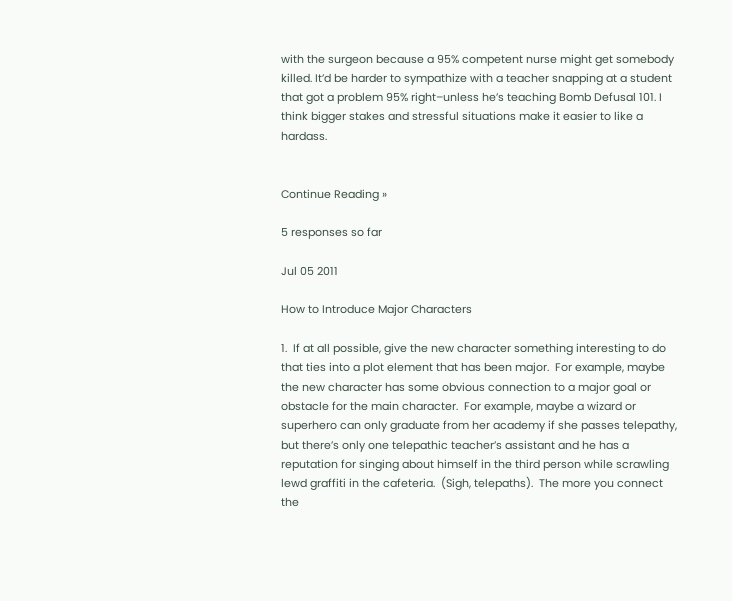with the surgeon because a 95% competent nurse might get somebody killed. It’d be harder to sympathize with a teacher snapping at a student that got a problem 95% right–unless he’s teaching Bomb Defusal 101. I think bigger stakes and stressful situations make it easier to like a hardass.


Continue Reading »

5 responses so far

Jul 05 2011

How to Introduce Major Characters

1.  If at all possible, give the new character something interesting to do that ties into a plot element that has been major.  For example, maybe the new character has some obvious connection to a major goal or obstacle for the main character.  For example, maybe a wizard or superhero can only graduate from her academy if she passes telepathy, but there’s only one telepathic teacher’s assistant and he has a reputation for singing about himself in the third person while scrawling lewd graffiti in the cafeteria.  (Sigh, telepaths).  The more you connect the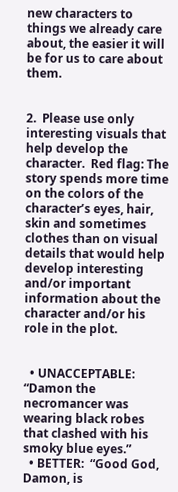new characters to things we already care about, the easier it will be for us to care about them.


2.  Please use only interesting visuals that help develop the character.  Red flag: The story spends more time on the colors of the character’s eyes, hair, skin and sometimes clothes than on visual details that would help develop interesting and/or important information about the character and/or his role in the plot.


  • UNACCEPTABLE: “Damon the necromancer was wearing black robes that clashed with his smoky blue eyes.”
  • BETTER:  “Good God, Damon, is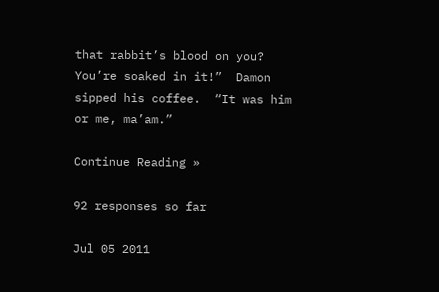that rabbit’s blood on you?  You’re soaked in it!”  Damon sipped his coffee.  “It was him or me, ma’am.”

Continue Reading »

92 responses so far

Jul 05 2011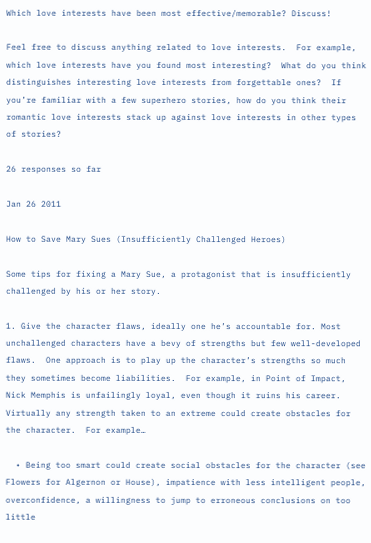Which love interests have been most effective/memorable? Discuss!

Feel free to discuss anything related to love interests.  For example, which love interests have you found most interesting?  What do you think distinguishes interesting love interests from forgettable ones?  If you’re familiar with a few superhero stories, how do you think their romantic love interests stack up against love interests in other types of stories?

26 responses so far

Jan 26 2011

How to Save Mary Sues (Insufficiently Challenged Heroes)

Some tips for fixing a Mary Sue, a protagonist that is insufficiently challenged by his or her story.

1. Give the character flaws, ideally one he’s accountable for. Most unchallenged characters have a bevy of strengths but few well-developed flaws.  One approach is to play up the character’s strengths so much they sometimes become liabilities.  For example, in Point of Impact, Nick Memphis is unfailingly loyal, even though it ruins his career.  Virtually any strength taken to an extreme could create obstacles for the character.  For example…

  • Being too smart could create social obstacles for the character (see Flowers for Algernon or House), impatience with less intelligent people, overconfidence, a willingness to jump to erroneous conclusions on too little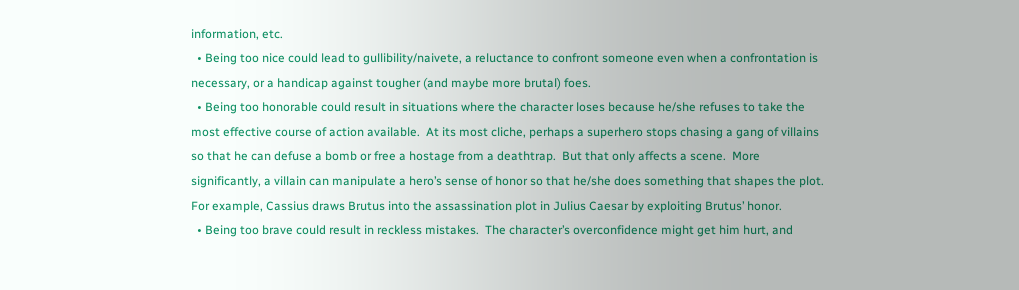information, etc.
  • Being too nice could lead to gullibility/naivete, a reluctance to confront someone even when a confrontation is necessary, or a handicap against tougher (and maybe more brutal) foes.
  • Being too honorable could result in situations where the character loses because he/she refuses to take the most effective course of action available.  At its most cliche, perhaps a superhero stops chasing a gang of villains so that he can defuse a bomb or free a hostage from a deathtrap.  But that only affects a scene.  More significantly, a villain can manipulate a hero’s sense of honor so that he/she does something that shapes the plot.  For example, Cassius draws Brutus into the assassination plot in Julius Caesar by exploiting Brutus’ honor.
  • Being too brave could result in reckless mistakes.  The character’s overconfidence might get him hurt, and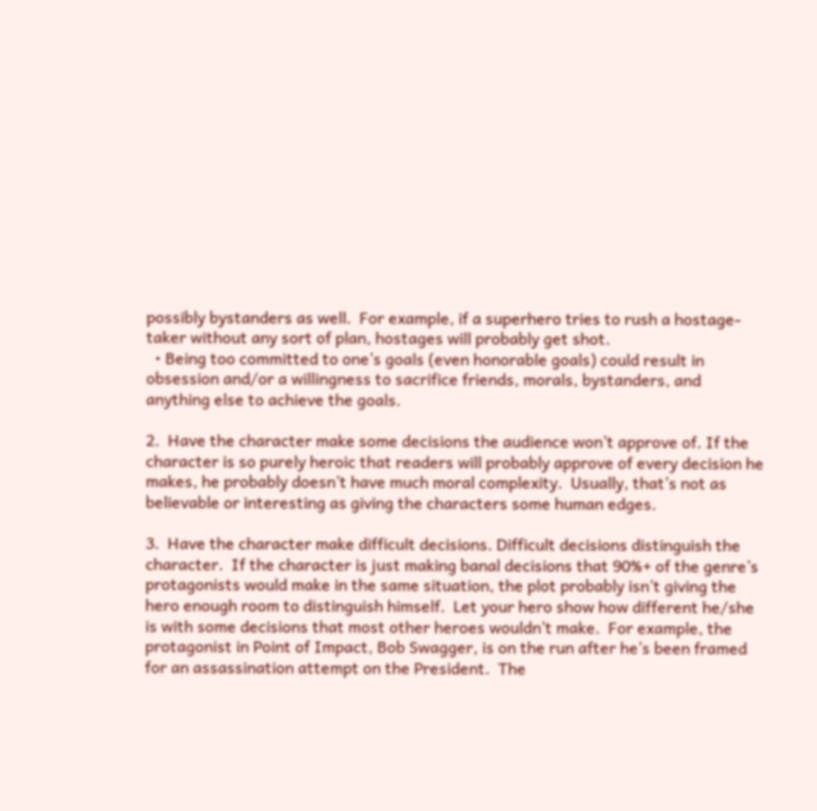possibly bystanders as well.  For example, if a superhero tries to rush a hostage-taker without any sort of plan, hostages will probably get shot.
  • Being too committed to one’s goals (even honorable goals) could result in obsession and/or a willingness to sacrifice friends, morals, bystanders, and anything else to achieve the goals.

2.  Have the character make some decisions the audience won’t approve of. If the character is so purely heroic that readers will probably approve of every decision he makes, he probably doesn’t have much moral complexity.  Usually, that’s not as believable or interesting as giving the characters some human edges.

3.  Have the character make difficult decisions. Difficult decisions distinguish the character.  If the character is just making banal decisions that 90%+ of the genre’s protagonists would make in the same situation, the plot probably isn’t giving the hero enough room to distinguish himself.  Let your hero show how different he/she is with some decisions that most other heroes wouldn’t make.  For example, the protagonist in Point of Impact, Bob Swagger, is on the run after he’s been framed for an assassination attempt on the President.  The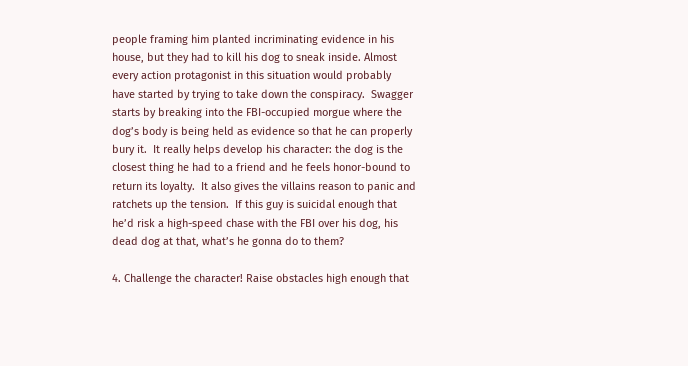people framing him planted incriminating evidence in his house, but they had to kill his dog to sneak inside. Almost every action protagonist in this situation would probably have started by trying to take down the conspiracy.  Swagger starts by breaking into the FBI-occupied morgue where the dog’s body is being held as evidence so that he can properly bury it.  It really helps develop his character: the dog is the closest thing he had to a friend and he feels honor-bound to return its loyalty.  It also gives the villains reason to panic and ratchets up the tension.  If this guy is suicidal enough that he’d risk a high-speed chase with the FBI over his dog, his dead dog at that, what’s he gonna do to them?

4. Challenge the character! Raise obstacles high enough that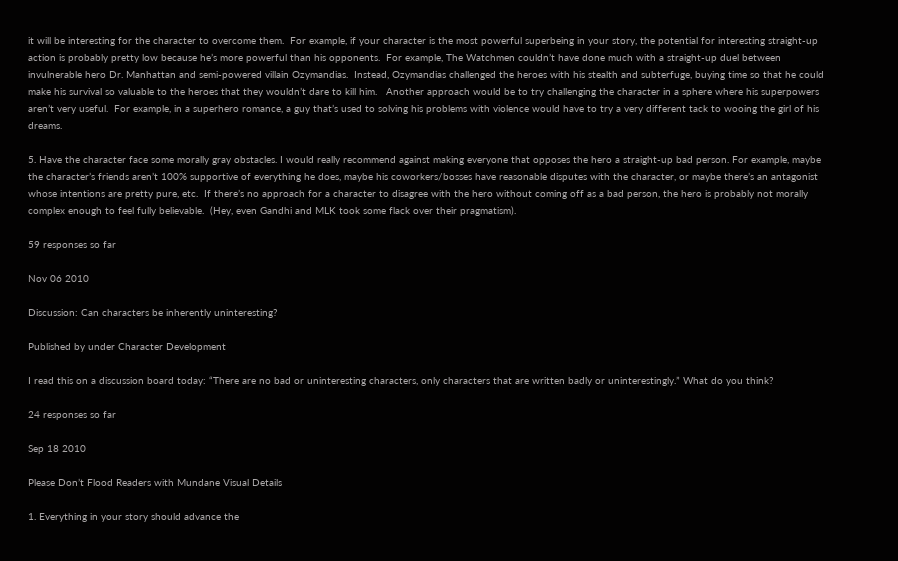it will be interesting for the character to overcome them.  For example, if your character is the most powerful superbeing in your story, the potential for interesting straight-up action is probably pretty low because he’s more powerful than his opponents.  For example, The Watchmen couldn’t have done much with a straight-up duel between invulnerable hero Dr. Manhattan and semi-powered villain Ozymandias.  Instead, Ozymandias challenged the heroes with his stealth and subterfuge, buying time so that he could make his survival so valuable to the heroes that they wouldn’t dare to kill him.   Another approach would be to try challenging the character in a sphere where his superpowers aren’t very useful.  For example, in a superhero romance, a guy that’s used to solving his problems with violence would have to try a very different tack to wooing the girl of his dreams.

5. Have the character face some morally gray obstacles. I would really recommend against making everyone that opposes the hero a straight-up bad person. For example, maybe the character’s friends aren’t 100% supportive of everything he does, maybe his coworkers/bosses have reasonable disputes with the character, or maybe there’s an antagonist whose intentions are pretty pure, etc.  If there’s no approach for a character to disagree with the hero without coming off as a bad person, the hero is probably not morally complex enough to feel fully believable.  (Hey, even Gandhi and MLK took some flack over their pragmatism).

59 responses so far

Nov 06 2010

Discussion: Can characters be inherently uninteresting?

Published by under Character Development

I read this on a discussion board today: “There are no bad or uninteresting characters, only characters that are written badly or uninterestingly.” What do you think?

24 responses so far

Sep 18 2010

Please Don’t Flood Readers with Mundane Visual Details

1. Everything in your story should advance the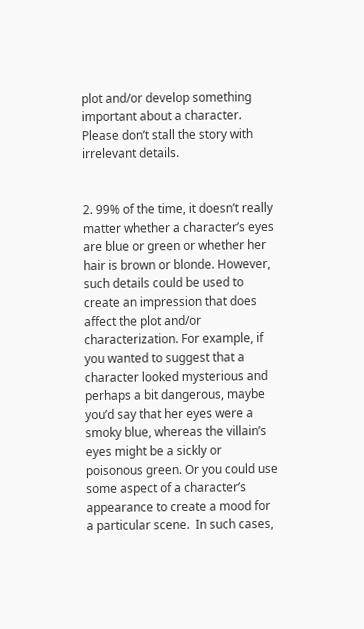plot and/or develop something important about a character. Please don’t stall the story with irrelevant details.


2. 99% of the time, it doesn’t really matter whether a character’s eyes are blue or green or whether her hair is brown or blonde. However, such details could be used to create an impression that does affect the plot and/or characterization. For example, if you wanted to suggest that a character looked mysterious and perhaps a bit dangerous, maybe you’d say that her eyes were a smoky blue, whereas the villain’s eyes might be a sickly or poisonous green. Or you could use some aspect of a character’s appearance to create a mood for a particular scene.  In such cases,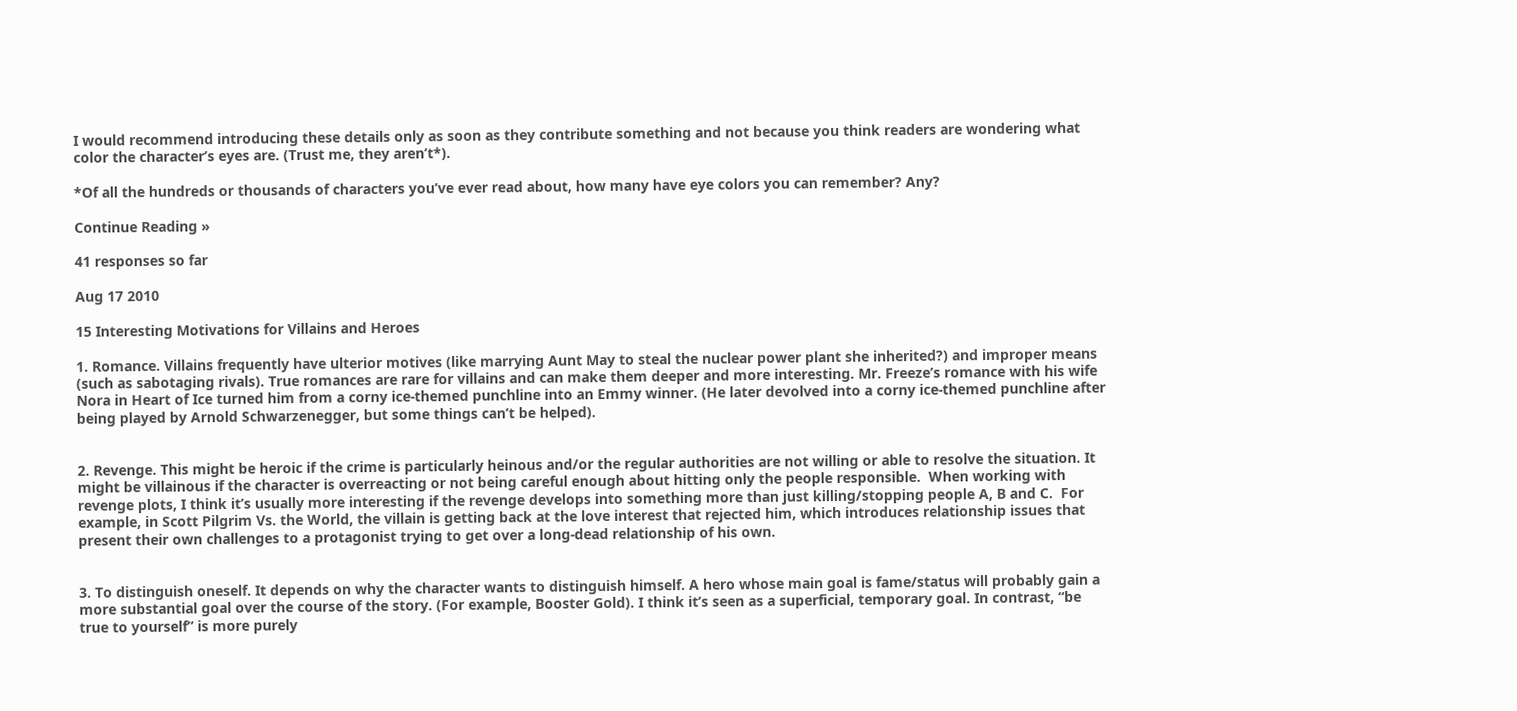I would recommend introducing these details only as soon as they contribute something and not because you think readers are wondering what color the character’s eyes are. (Trust me, they aren’t*).

*Of all the hundreds or thousands of characters you’ve ever read about, how many have eye colors you can remember? Any?

Continue Reading »

41 responses so far

Aug 17 2010

15 Interesting Motivations for Villains and Heroes

1. Romance. Villains frequently have ulterior motives (like marrying Aunt May to steal the nuclear power plant she inherited?) and improper means (such as sabotaging rivals). True romances are rare for villains and can make them deeper and more interesting. Mr. Freeze’s romance with his wife Nora in Heart of Ice turned him from a corny ice-themed punchline into an Emmy winner. (He later devolved into a corny ice-themed punchline after being played by Arnold Schwarzenegger, but some things can’t be helped).


2. Revenge. This might be heroic if the crime is particularly heinous and/or the regular authorities are not willing or able to resolve the situation. It might be villainous if the character is overreacting or not being careful enough about hitting only the people responsible.  When working with revenge plots, I think it’s usually more interesting if the revenge develops into something more than just killing/stopping people A, B and C.  For example, in Scott Pilgrim Vs. the World, the villain is getting back at the love interest that rejected him, which introduces relationship issues that present their own challenges to a protagonist trying to get over a long-dead relationship of his own.


3. To distinguish oneself. It depends on why the character wants to distinguish himself. A hero whose main goal is fame/status will probably gain a more substantial goal over the course of the story. (For example, Booster Gold). I think it’s seen as a superficial, temporary goal. In contrast, “be true to yourself” is more purely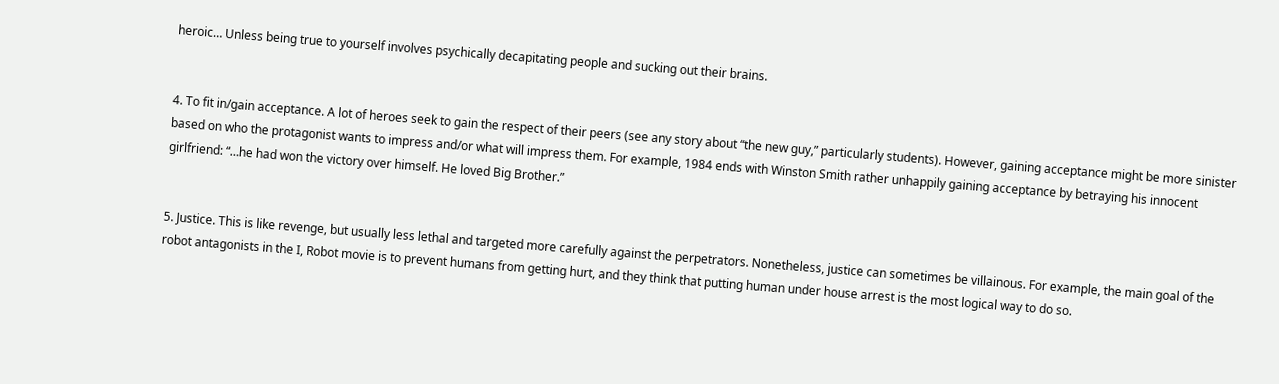heroic… Unless being true to yourself involves psychically decapitating people and sucking out their brains.


4. To fit in/gain acceptance. A lot of heroes seek to gain the respect of their peers (see any story about “the new guy,” particularly students). However, gaining acceptance might be more sinister based on who the protagonist wants to impress and/or what will impress them. For example, 1984 ends with Winston Smith rather unhappily gaining acceptance by betraying his innocent girlfriend: “…he had won the victory over himself. He loved Big Brother.”


5. Justice. This is like revenge, but usually less lethal and targeted more carefully against the perpetrators. Nonetheless, justice can sometimes be villainous. For example, the main goal of the robot antagonists in the I, Robot movie is to prevent humans from getting hurt, and they think that putting human under house arrest is the most logical way to do so.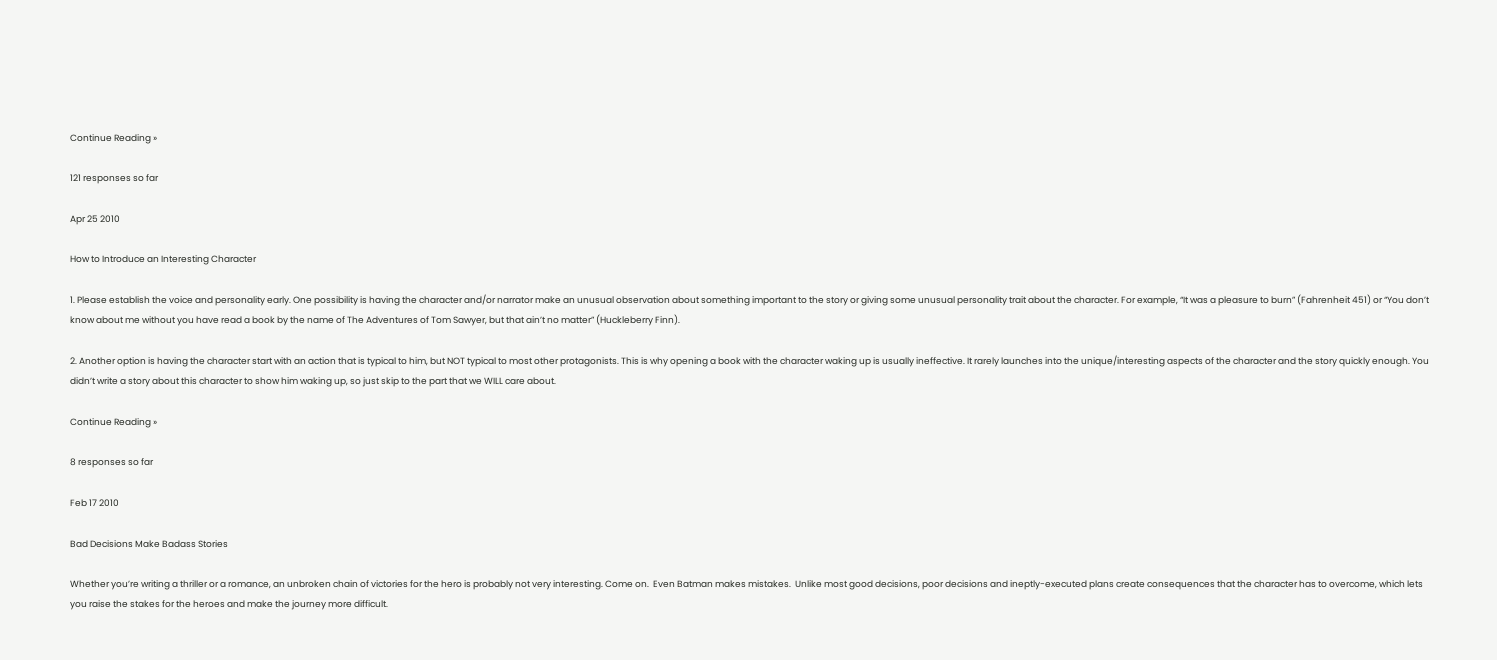Continue Reading »

121 responses so far

Apr 25 2010

How to Introduce an Interesting Character

1. Please establish the voice and personality early. One possibility is having the character and/or narrator make an unusual observation about something important to the story or giving some unusual personality trait about the character. For example, “It was a pleasure to burn” (Fahrenheit 451) or “You don’t know about me without you have read a book by the name of The Adventures of Tom Sawyer, but that ain’t no matter” (Huckleberry Finn).

2. Another option is having the character start with an action that is typical to him, but NOT typical to most other protagonists. This is why opening a book with the character waking up is usually ineffective. It rarely launches into the unique/interesting aspects of the character and the story quickly enough. You didn’t write a story about this character to show him waking up, so just skip to the part that we WILL care about.

Continue Reading »

8 responses so far

Feb 17 2010

Bad Decisions Make Badass Stories

Whether you’re writing a thriller or a romance, an unbroken chain of victories for the hero is probably not very interesting. Come on.  Even Batman makes mistakes.  Unlike most good decisions, poor decisions and ineptly-executed plans create consequences that the character has to overcome, which lets you raise the stakes for the heroes and make the journey more difficult.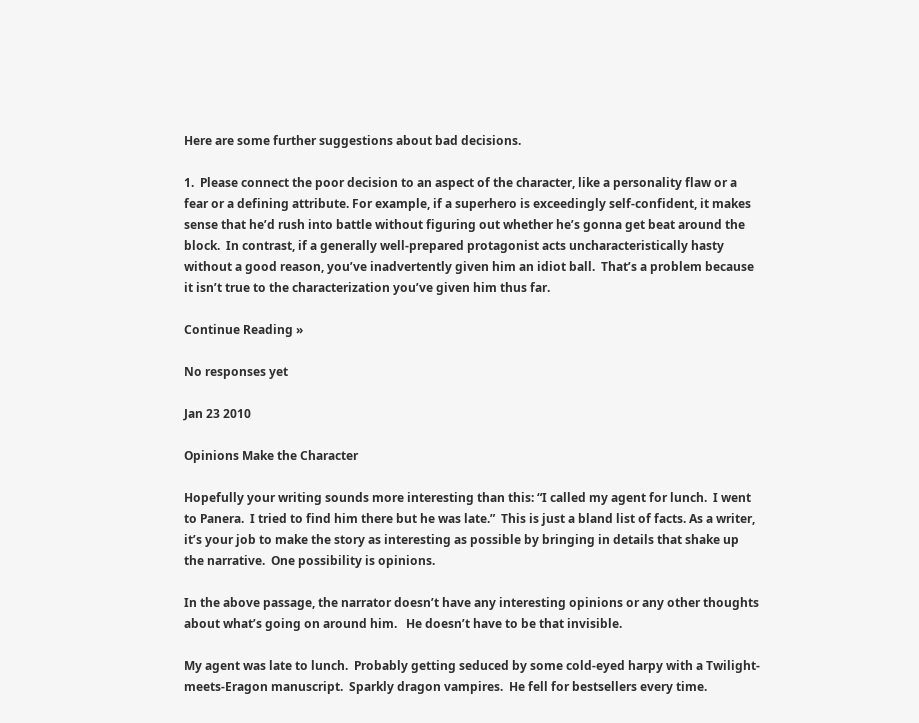Here are some further suggestions about bad decisions.

1.  Please connect the poor decision to an aspect of the character, like a personality flaw or a fear or a defining attribute. For example, if a superhero is exceedingly self-confident, it makes sense that he’d rush into battle without figuring out whether he’s gonna get beat around the block.  In contrast, if a generally well-prepared protagonist acts uncharacteristically hasty without a good reason, you’ve inadvertently given him an idiot ball.  That’s a problem because it isn’t true to the characterization you’ve given him thus far.

Continue Reading »

No responses yet

Jan 23 2010

Opinions Make the Character

Hopefully your writing sounds more interesting than this: “I called my agent for lunch.  I went to Panera.  I tried to find him there but he was late.”  This is just a bland list of facts. As a writer, it’s your job to make the story as interesting as possible by bringing in details that shake up the narrative.  One possibility is opinions.

In the above passage, the narrator doesn’t have any interesting opinions or any other thoughts about what’s going on around him.   He doesn’t have to be that invisible.

My agent was late to lunch.  Probably getting seduced by some cold-eyed harpy with a Twilight-meets-Eragon manuscript.  Sparkly dragon vampires.  He fell for bestsellers every time.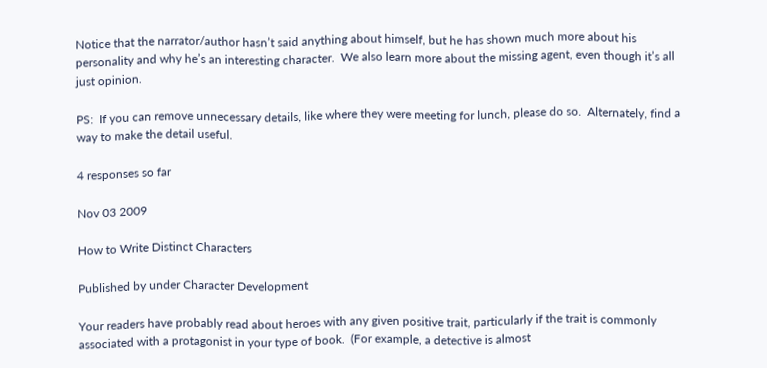Notice that the narrator/author hasn’t said anything about himself, but he has shown much more about his personality and why he’s an interesting character.  We also learn more about the missing agent, even though it’s all just opinion.

PS:  If you can remove unnecessary details, like where they were meeting for lunch, please do so.  Alternately, find a way to make the detail useful.

4 responses so far

Nov 03 2009

How to Write Distinct Characters

Published by under Character Development

Your readers have probably read about heroes with any given positive trait, particularly if the trait is commonly associated with a protagonist in your type of book.  (For example, a detective is almost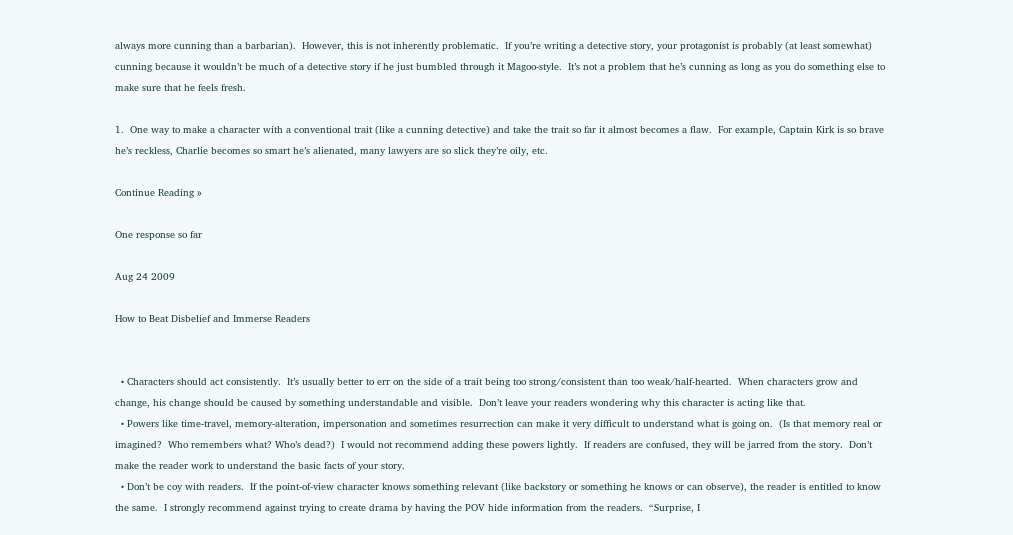always more cunning than a barbarian).  However, this is not inherently problematic.  If you’re writing a detective story, your protagonist is probably (at least somewhat) cunning because it wouldn’t be much of a detective story if he just bumbled through it Magoo-style.  It’s not a problem that he’s cunning as long as you do something else to make sure that he feels fresh.

1.  One way to make a character with a conventional trait (like a cunning detective) and take the trait so far it almost becomes a flaw.  For example, Captain Kirk is so brave he’s reckless, Charlie becomes so smart he’s alienated, many lawyers are so slick they’re oily, etc.

Continue Reading »

One response so far

Aug 24 2009

How to Beat Disbelief and Immerse Readers


  • Characters should act consistently.  It’s usually better to err on the side of a trait being too strong/consistent than too weak/half-hearted.  When characters grow and change, his change should be caused by something understandable and visible.  Don’t leave your readers wondering why this character is acting like that.
  • Powers like time-travel, memory-alteration, impersonation and sometimes resurrection can make it very difficult to understand what is going on.  (Is that memory real or imagined?  Who remembers what? Who’s dead?)  I would not recommend adding these powers lightly.  If readers are confused, they will be jarred from the story.  Don’t make the reader work to understand the basic facts of your story.
  • Don’t be coy with readers.  If the point-of-view character knows something relevant (like backstory or something he knows or can observe), the reader is entitled to know the same.  I strongly recommend against trying to create drama by having the POV hide information from the readers.  “Surprise, I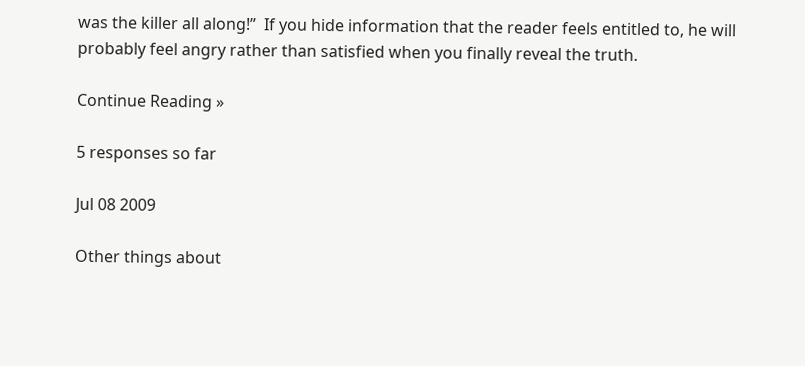was the killer all along!”  If you hide information that the reader feels entitled to, he will probably feel angry rather than satisfied when you finally reveal the truth.

Continue Reading »

5 responses so far

Jul 08 2009

Other things about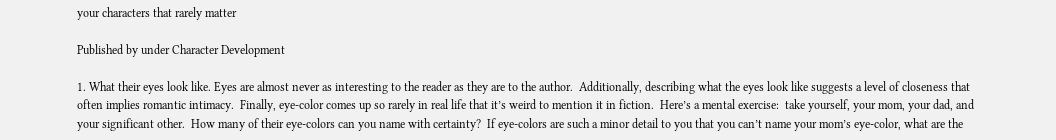your characters that rarely matter

Published by under Character Development

1. What their eyes look like. Eyes are almost never as interesting to the reader as they are to the author.  Additionally, describing what the eyes look like suggests a level of closeness that often implies romantic intimacy.  Finally, eye-color comes up so rarely in real life that it’s weird to mention it in fiction.  Here’s a mental exercise:  take yourself, your mom, your dad, and your significant other.  How many of their eye-colors can you name with certainty?  If eye-colors are such a minor detail to you that you can’t name your mom’s eye-color, what are the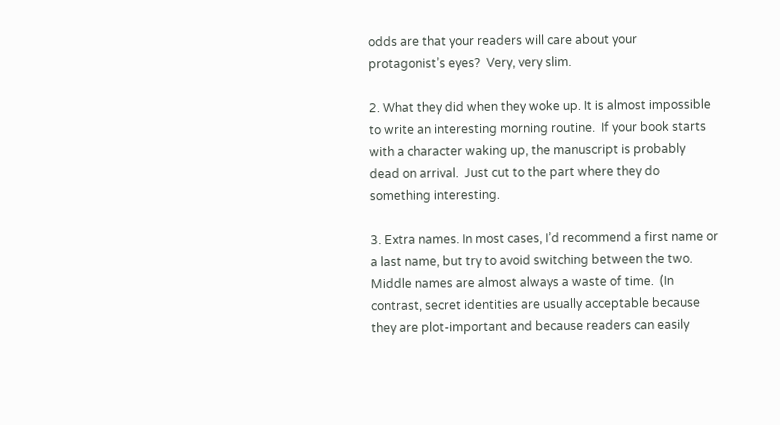odds are that your readers will care about your protagonist’s eyes?  Very, very slim.

2. What they did when they woke up. It is almost impossible to write an interesting morning routine.  If your book starts with a character waking up, the manuscript is probably dead on arrival.  Just cut to the part where they do something interesting.

3. Extra names. In most cases, I’d recommend a first name or a last name, but try to avoid switching between the two.  Middle names are almost always a waste of time.  (In contrast, secret identities are usually acceptable because they are plot-important and because readers can easily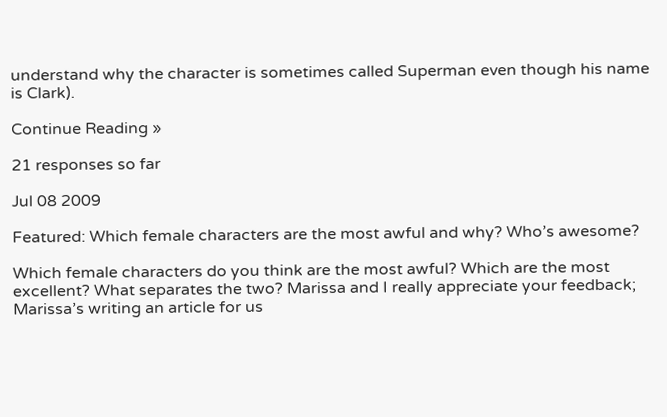understand why the character is sometimes called Superman even though his name is Clark).

Continue Reading »

21 responses so far

Jul 08 2009

Featured: Which female characters are the most awful and why? Who’s awesome?

Which female characters do you think are the most awful? Which are the most excellent? What separates the two? Marissa and I really appreciate your feedback; Marissa’s writing an article for us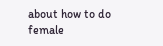about how to do female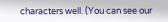characters well. (You can see our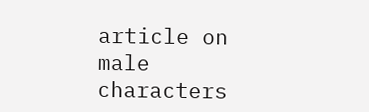article on male characters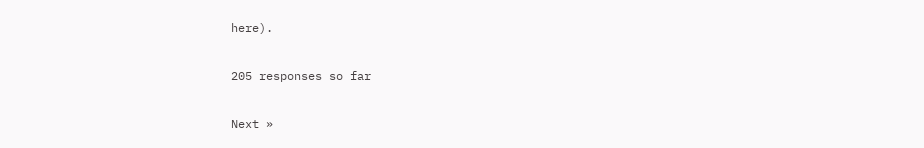here).

205 responses so far

Next »